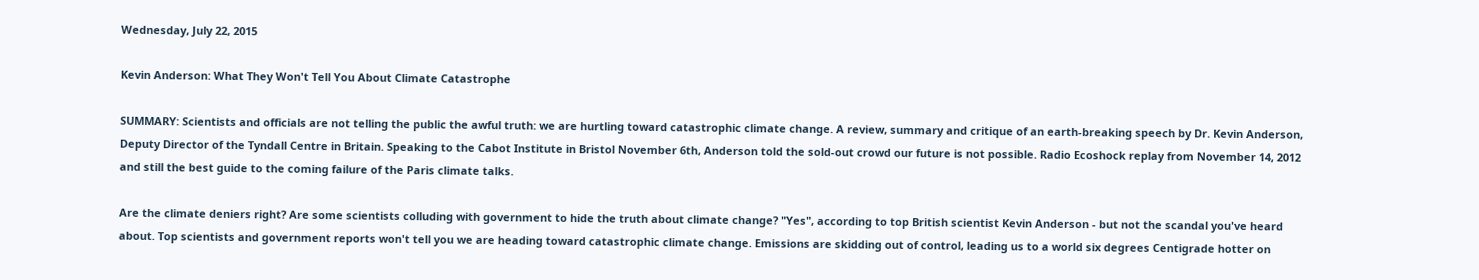Wednesday, July 22, 2015

Kevin Anderson: What They Won't Tell You About Climate Catastrophe

SUMMARY: Scientists and officials are not telling the public the awful truth: we are hurtling toward catastrophic climate change. A review, summary and critique of an earth-breaking speech by Dr. Kevin Anderson, Deputy Director of the Tyndall Centre in Britain. Speaking to the Cabot Institute in Bristol November 6th, Anderson told the sold-out crowd our future is not possible. Radio Ecoshock replay from November 14, 2012 and still the best guide to the coming failure of the Paris climate talks.

Are the climate deniers right? Are some scientists colluding with government to hide the truth about climate change? "Yes", according to top British scientist Kevin Anderson - but not the scandal you've heard about. Top scientists and government reports won't tell you we are heading toward catastrophic climate change. Emissions are skidding out of control, leading us to a world six degrees Centigrade hotter on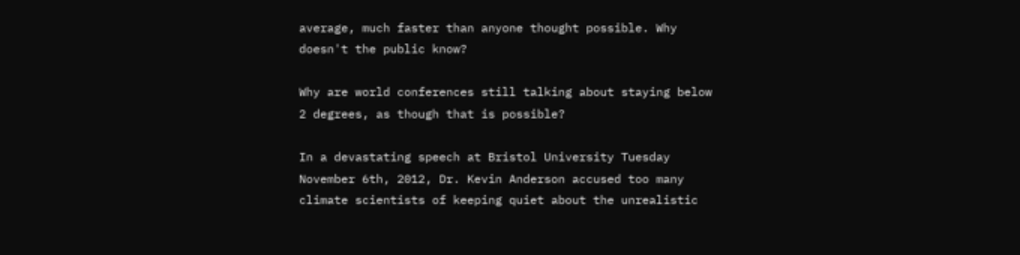average, much faster than anyone thought possible. Why doesn't the public know?

Why are world conferences still talking about staying below 2 degrees, as though that is possible?

In a devastating speech at Bristol University Tuesday November 6th, 2012, Dr. Kevin Anderson accused too many climate scientists of keeping quiet about the unrealistic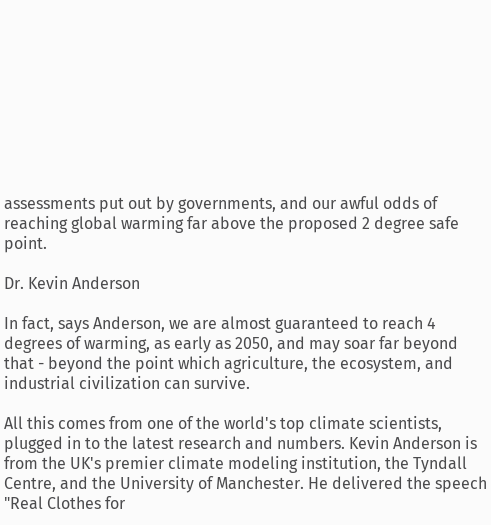assessments put out by governments, and our awful odds of reaching global warming far above the proposed 2 degree safe point.

Dr. Kevin Anderson

In fact, says Anderson, we are almost guaranteed to reach 4 degrees of warming, as early as 2050, and may soar far beyond that - beyond the point which agriculture, the ecosystem, and industrial civilization can survive.

All this comes from one of the world's top climate scientists, plugged in to the latest research and numbers. Kevin Anderson is from the UK's premier climate modeling institution, the Tyndall Centre, and the University of Manchester. He delivered the speech "Real Clothes for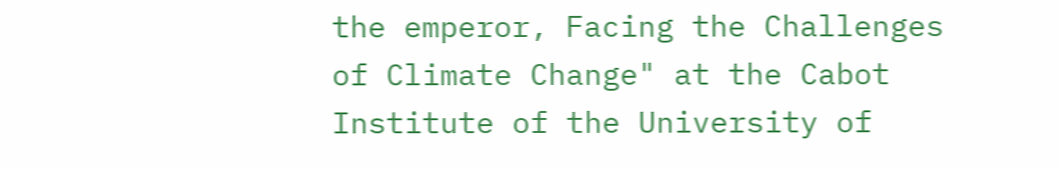the emperor, Facing the Challenges of Climate Change" at the Cabot Institute of the University of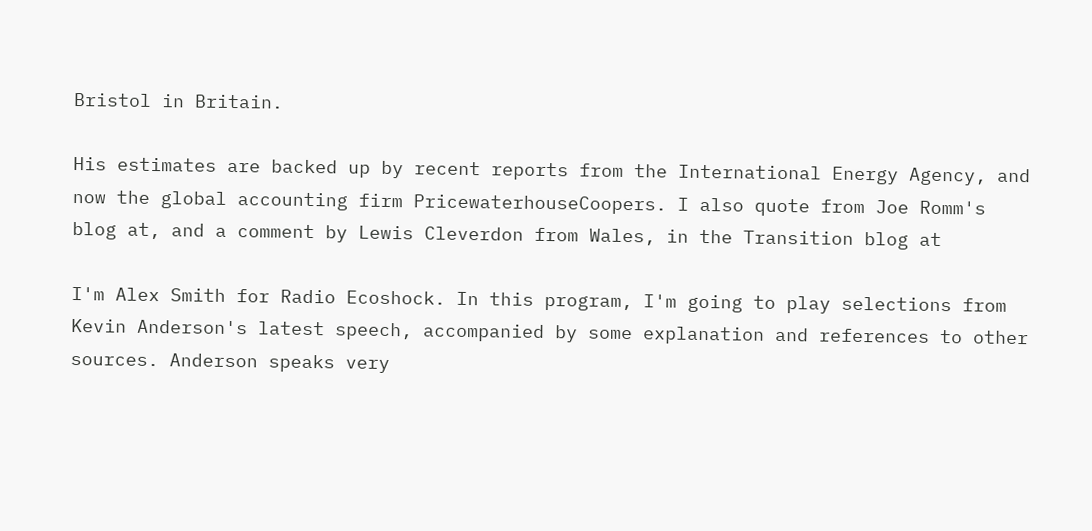Bristol in Britain.

His estimates are backed up by recent reports from the International Energy Agency, and now the global accounting firm PricewaterhouseCoopers. I also quote from Joe Romm's blog at, and a comment by Lewis Cleverdon from Wales, in the Transition blog at

I'm Alex Smith for Radio Ecoshock. In this program, I'm going to play selections from Kevin Anderson's latest speech, accompanied by some explanation and references to other sources. Anderson speaks very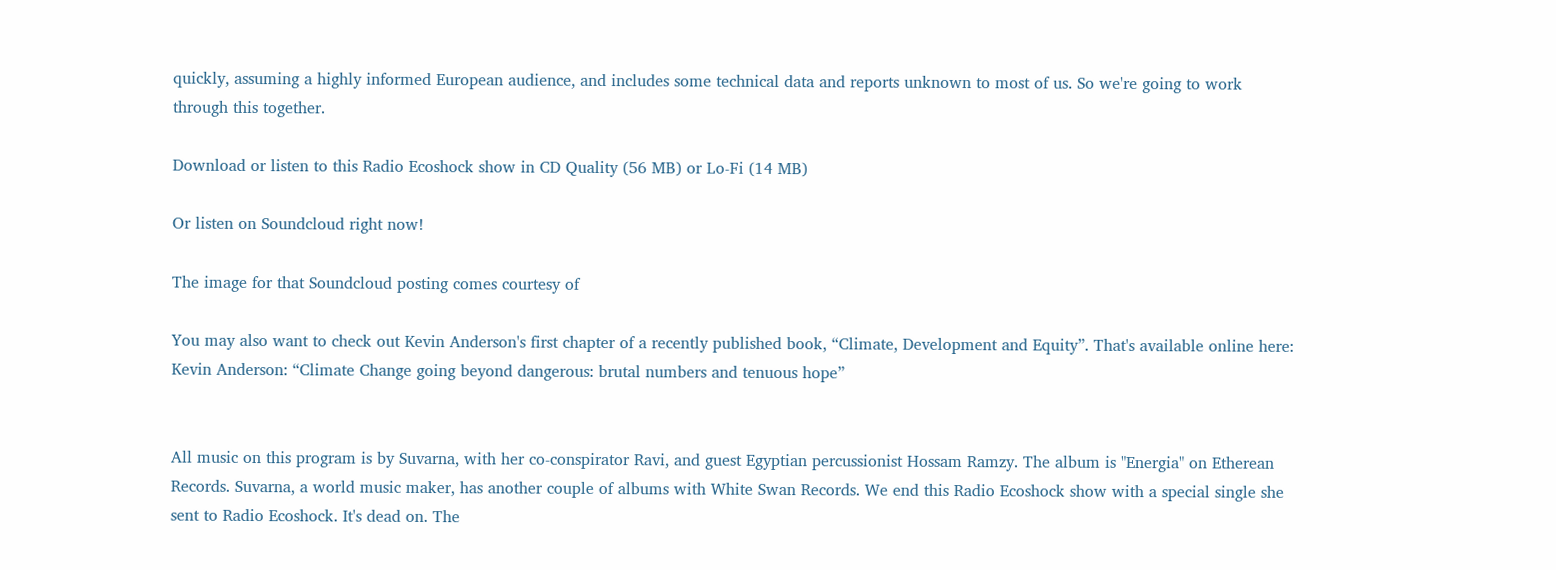quickly, assuming a highly informed European audience, and includes some technical data and reports unknown to most of us. So we're going to work through this together.

Download or listen to this Radio Ecoshock show in CD Quality (56 MB) or Lo-Fi (14 MB)

Or listen on Soundcloud right now!

The image for that Soundcloud posting comes courtesy of

You may also want to check out Kevin Anderson's first chapter of a recently published book, “Climate, Development and Equity”. That's available online here: Kevin Anderson: “Climate Change going beyond dangerous: brutal numbers and tenuous hope”


All music on this program is by Suvarna, with her co-conspirator Ravi, and guest Egyptian percussionist Hossam Ramzy. The album is "Energia" on Etherean Records. Suvarna, a world music maker, has another couple of albums with White Swan Records. We end this Radio Ecoshock show with a special single she sent to Radio Ecoshock. It's dead on. The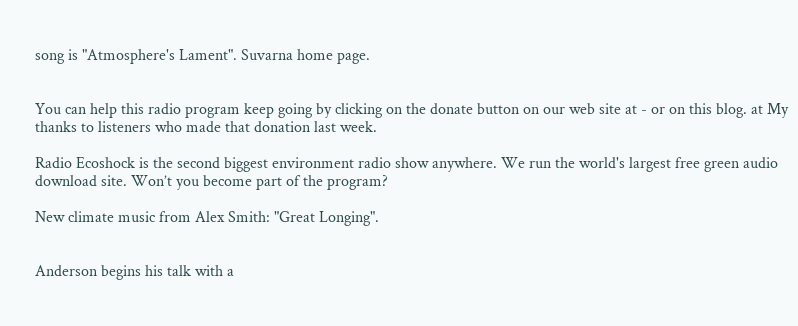song is "Atmosphere's Lament". Suvarna home page.


You can help this radio program keep going by clicking on the donate button on our web site at - or on this blog. at My thanks to listeners who made that donation last week.

Radio Ecoshock is the second biggest environment radio show anywhere. We run the world's largest free green audio download site. Won’t you become part of the program?

New climate music from Alex Smith: "Great Longing".


Anderson begins his talk with a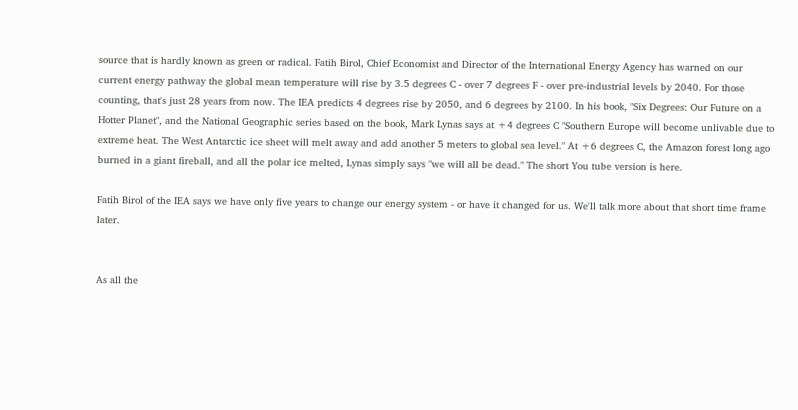source that is hardly known as green or radical. Fatih Birol, Chief Economist and Director of the International Energy Agency has warned on our current energy pathway the global mean temperature will rise by 3.5 degrees C - over 7 degrees F - over pre-industrial levels by 2040. For those counting, that's just 28 years from now. The IEA predicts 4 degrees rise by 2050, and 6 degrees by 2100. In his book, "Six Degrees: Our Future on a Hotter Planet", and the National Geographic series based on the book, Mark Lynas says at +4 degrees C "Southern Europe will become unlivable due to extreme heat. The West Antarctic ice sheet will melt away and add another 5 meters to global sea level." At +6 degrees C, the Amazon forest long ago burned in a giant fireball, and all the polar ice melted, Lynas simply says "we will all be dead." The short You tube version is here.

Fatih Birol of the IEA says we have only five years to change our energy system - or have it changed for us. We'll talk more about that short time frame later.


As all the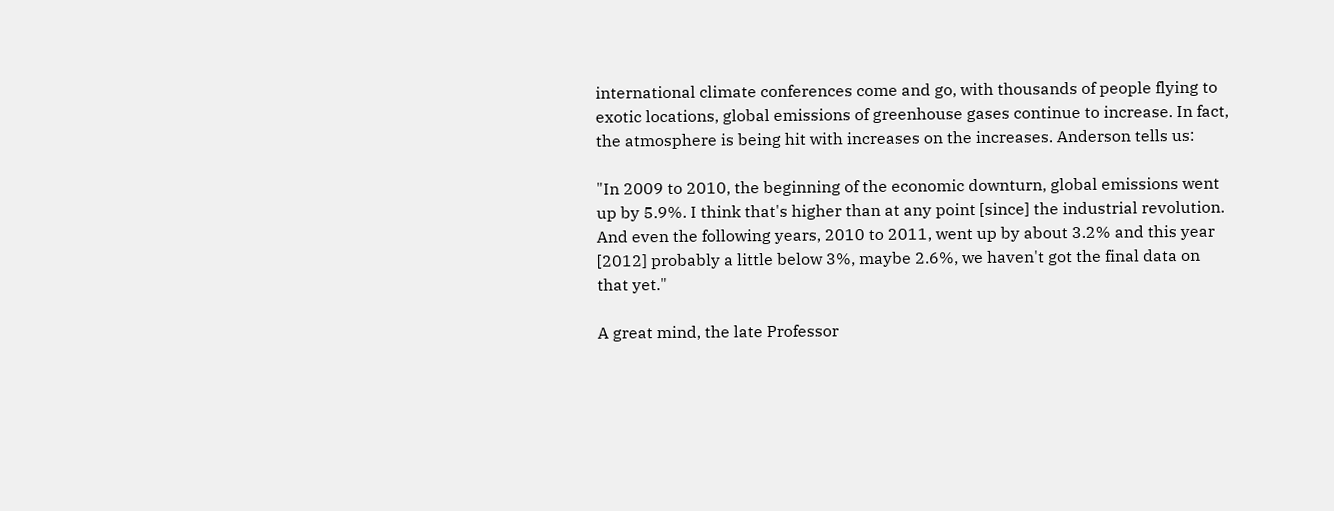international climate conferences come and go, with thousands of people flying to exotic locations, global emissions of greenhouse gases continue to increase. In fact, the atmosphere is being hit with increases on the increases. Anderson tells us:

"In 2009 to 2010, the beginning of the economic downturn, global emissions went up by 5.9%. I think that's higher than at any point [since] the industrial revolution. And even the following years, 2010 to 2011, went up by about 3.2% and this year [2012] probably a little below 3%, maybe 2.6%, we haven't got the final data on that yet."

A great mind, the late Professor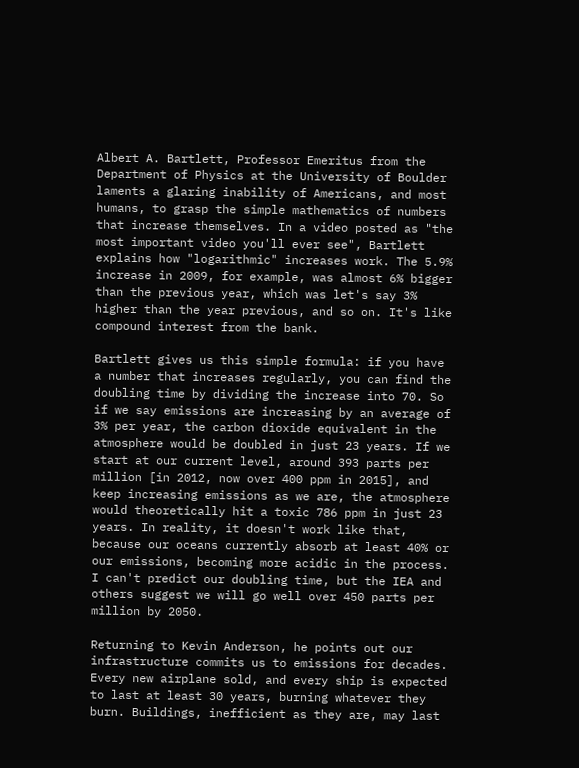Albert A. Bartlett, Professor Emeritus from the Department of Physics at the University of Boulder laments a glaring inability of Americans, and most humans, to grasp the simple mathematics of numbers that increase themselves. In a video posted as "the most important video you'll ever see", Bartlett explains how "logarithmic" increases work. The 5.9% increase in 2009, for example, was almost 6% bigger than the previous year, which was let's say 3% higher than the year previous, and so on. It's like compound interest from the bank.

Bartlett gives us this simple formula: if you have a number that increases regularly, you can find the doubling time by dividing the increase into 70. So if we say emissions are increasing by an average of 3% per year, the carbon dioxide equivalent in the atmosphere would be doubled in just 23 years. If we start at our current level, around 393 parts per million [in 2012, now over 400 ppm in 2015], and keep increasing emissions as we are, the atmosphere would theoretically hit a toxic 786 ppm in just 23 years. In reality, it doesn't work like that, because our oceans currently absorb at least 40% or our emissions, becoming more acidic in the process. I can't predict our doubling time, but the IEA and others suggest we will go well over 450 parts per million by 2050.

Returning to Kevin Anderson, he points out our infrastructure commits us to emissions for decades. Every new airplane sold, and every ship is expected to last at least 30 years, burning whatever they burn. Buildings, inefficient as they are, may last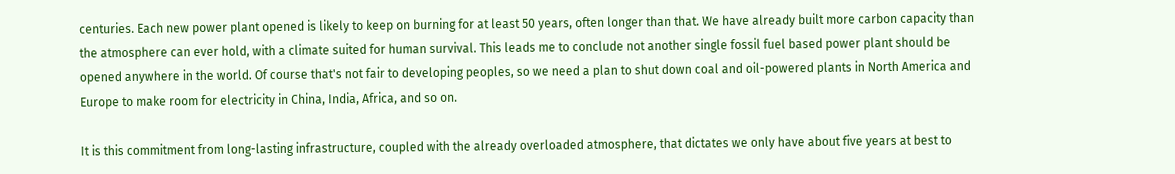centuries. Each new power plant opened is likely to keep on burning for at least 50 years, often longer than that. We have already built more carbon capacity than the atmosphere can ever hold, with a climate suited for human survival. This leads me to conclude not another single fossil fuel based power plant should be opened anywhere in the world. Of course that's not fair to developing peoples, so we need a plan to shut down coal and oil-powered plants in North America and Europe to make room for electricity in China, India, Africa, and so on.

It is this commitment from long-lasting infrastructure, coupled with the already overloaded atmosphere, that dictates we only have about five years at best to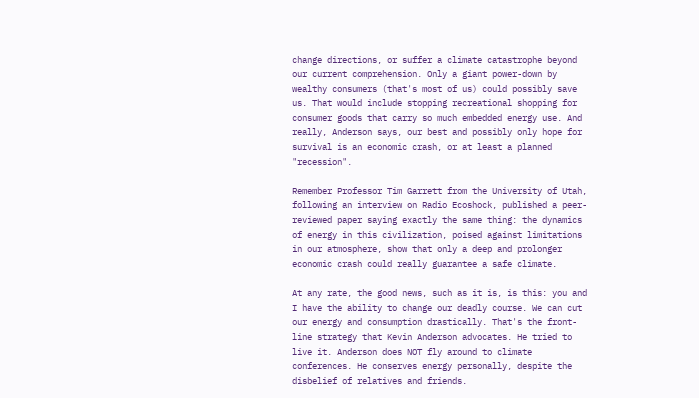change directions, or suffer a climate catastrophe beyond our current comprehension. Only a giant power-down by wealthy consumers (that's most of us) could possibly save us. That would include stopping recreational shopping for consumer goods that carry so much embedded energy use. And really, Anderson says, our best and possibly only hope for survival is an economic crash, or at least a planned "recession".

Remember Professor Tim Garrett from the University of Utah, following an interview on Radio Ecoshock, published a peer-reviewed paper saying exactly the same thing: the dynamics of energy in this civilization, poised against limitations in our atmosphere, show that only a deep and prolonger economic crash could really guarantee a safe climate.

At any rate, the good news, such as it is, is this: you and I have the ability to change our deadly course. We can cut our energy and consumption drastically. That's the front-line strategy that Kevin Anderson advocates. He tried to live it. Anderson does NOT fly around to climate conferences. He conserves energy personally, despite the disbelief of relatives and friends.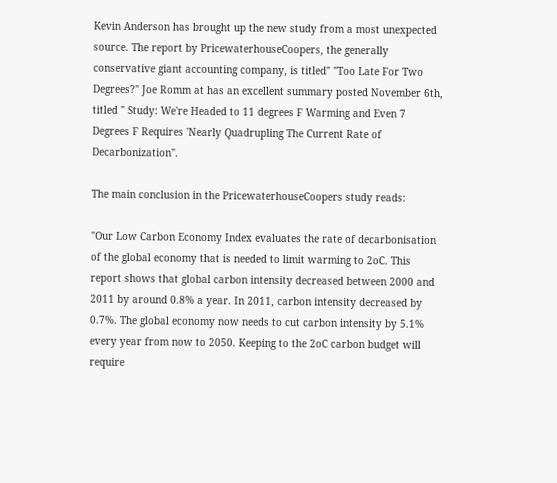Kevin Anderson has brought up the new study from a most unexpected source. The report by PricewaterhouseCoopers, the generally conservative giant accounting company, is titled" "Too Late For Two Degrees?" Joe Romm at has an excellent summary posted November 6th, titled " Study: We're Headed to 11 degrees F Warming and Even 7 Degrees F Requires 'Nearly Quadrupling The Current Rate of Decarbonization".

The main conclusion in the PricewaterhouseCoopers study reads:

"Our Low Carbon Economy Index evaluates the rate of decarbonisation of the global economy that is needed to limit warming to 2oC. This report shows that global carbon intensity decreased between 2000 and 2011 by around 0.8% a year. In 2011, carbon intensity decreased by 0.7%. The global economy now needs to cut carbon intensity by 5.1% every year from now to 2050. Keeping to the 2oC carbon budget will require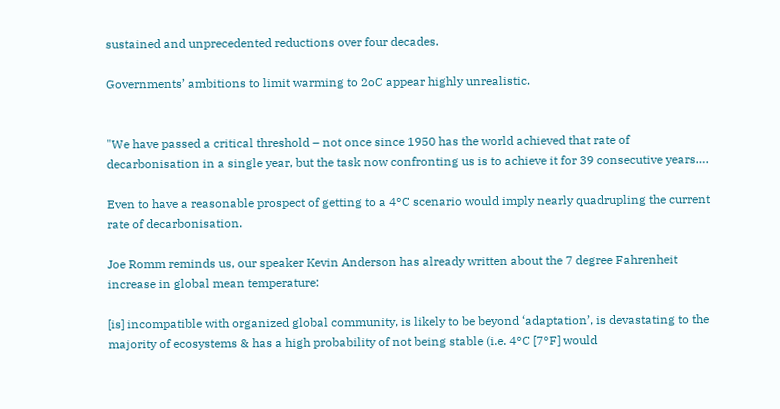sustained and unprecedented reductions over four decades.

Governments’ ambitions to limit warming to 2oC appear highly unrealistic.


"We have passed a critical threshold – not once since 1950 has the world achieved that rate of decarbonisation in a single year, but the task now confronting us is to achieve it for 39 consecutive years….

Even to have a reasonable prospect of getting to a 4°C scenario would imply nearly quadrupling the current rate of decarbonisation.

Joe Romm reminds us, our speaker Kevin Anderson has already written about the 7 degree Fahrenheit increase in global mean temperature:

[is] incompatible with organized global community, is likely to be beyond ‘adaptation’, is devastating to the majority of ecosystems & has a high probability of not being stable (i.e. 4°C [7°F] would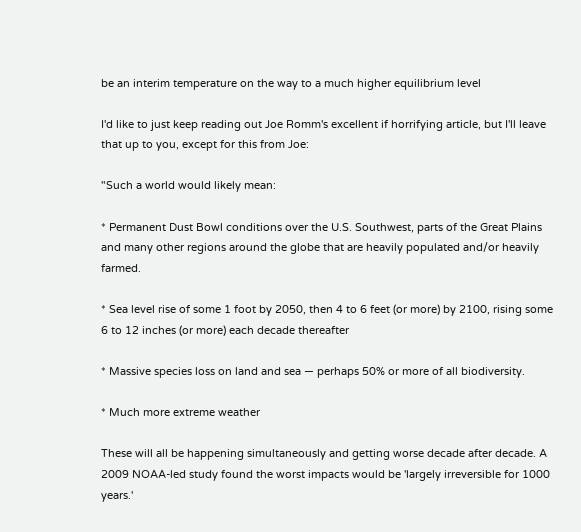be an interim temperature on the way to a much higher equilibrium level

I'd like to just keep reading out Joe Romm's excellent if horrifying article, but I'll leave that up to you, except for this from Joe:

"Such a world would likely mean:

* Permanent Dust Bowl conditions over the U.S. Southwest, parts of the Great Plains and many other regions around the globe that are heavily populated and/or heavily farmed.

* Sea level rise of some 1 foot by 2050, then 4 to 6 feet (or more) by 2100, rising some 6 to 12 inches (or more) each decade thereafter

* Massive species loss on land and sea — perhaps 50% or more of all biodiversity.

* Much more extreme weather

These will all be happening simultaneously and getting worse decade after decade. A 2009 NOAA-led study found the worst impacts would be 'largely irreversible for 1000 years.'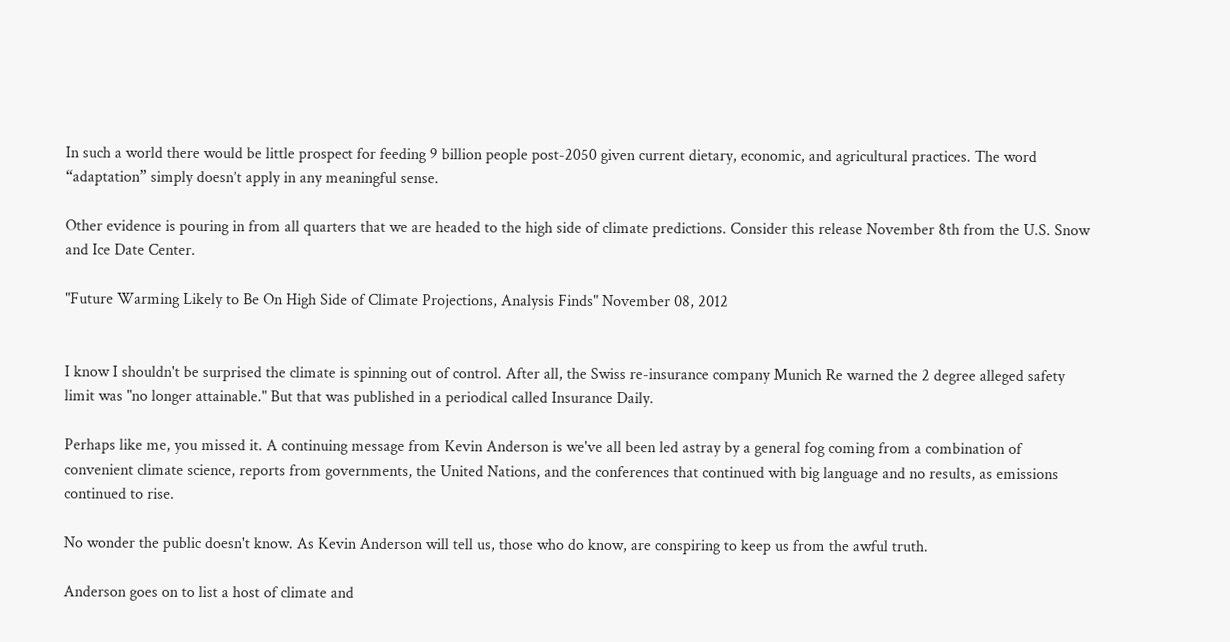In such a world there would be little prospect for feeding 9 billion people post-2050 given current dietary, economic, and agricultural practices. The word “adaptation” simply doesn’t apply in any meaningful sense.

Other evidence is pouring in from all quarters that we are headed to the high side of climate predictions. Consider this release November 8th from the U.S. Snow and Ice Date Center.

"Future Warming Likely to Be On High Side of Climate Projections, Analysis Finds" November 08, 2012


I know I shouldn't be surprised the climate is spinning out of control. After all, the Swiss re-insurance company Munich Re warned the 2 degree alleged safety limit was "no longer attainable." But that was published in a periodical called Insurance Daily.

Perhaps like me, you missed it. A continuing message from Kevin Anderson is we've all been led astray by a general fog coming from a combination of convenient climate science, reports from governments, the United Nations, and the conferences that continued with big language and no results, as emissions continued to rise.

No wonder the public doesn't know. As Kevin Anderson will tell us, those who do know, are conspiring to keep us from the awful truth.

Anderson goes on to list a host of climate and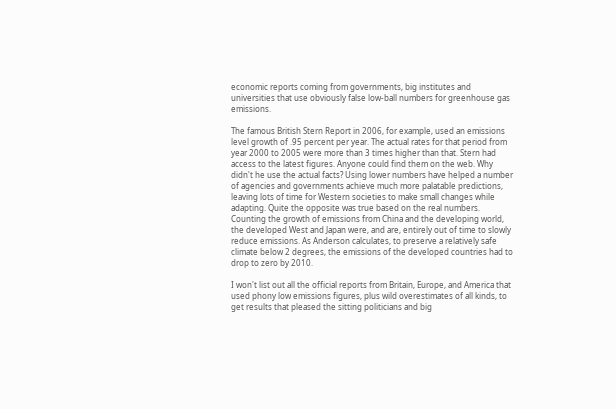economic reports coming from governments, big institutes and universities that use obviously false low-ball numbers for greenhouse gas emissions.

The famous British Stern Report in 2006, for example, used an emissions level growth of .95 percent per year. The actual rates for that period from year 2000 to 2005 were more than 3 times higher than that. Stern had access to the latest figures. Anyone could find them on the web. Why didn't he use the actual facts? Using lower numbers have helped a number of agencies and governments achieve much more palatable predictions, leaving lots of time for Western societies to make small changes while adapting. Quite the opposite was true based on the real numbers. Counting the growth of emissions from China and the developing world, the developed West and Japan were, and are, entirely out of time to slowly reduce emissions. As Anderson calculates, to preserve a relatively safe climate below 2 degrees, the emissions of the developed countries had to drop to zero by 2010.

I won't list out all the official reports from Britain, Europe, and America that used phony low emissions figures, plus wild overestimates of all kinds, to get results that pleased the sitting politicians and big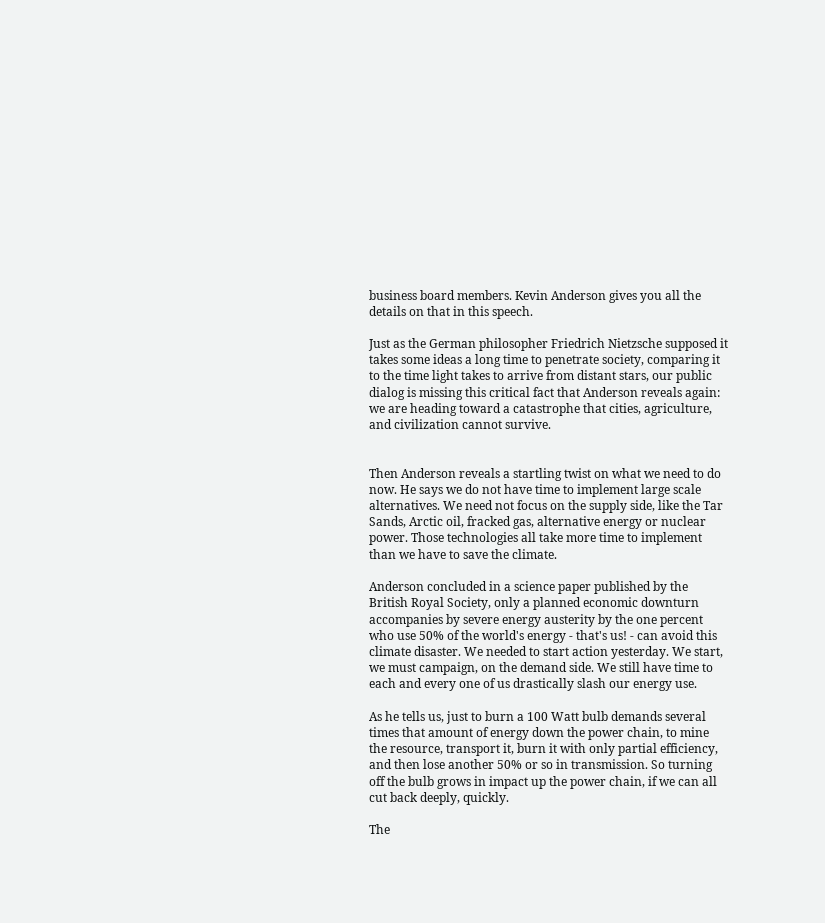business board members. Kevin Anderson gives you all the details on that in this speech.

Just as the German philosopher Friedrich Nietzsche supposed it takes some ideas a long time to penetrate society, comparing it to the time light takes to arrive from distant stars, our public dialog is missing this critical fact that Anderson reveals again: we are heading toward a catastrophe that cities, agriculture, and civilization cannot survive.


Then Anderson reveals a startling twist on what we need to do now. He says we do not have time to implement large scale alternatives. We need not focus on the supply side, like the Tar Sands, Arctic oil, fracked gas, alternative energy or nuclear power. Those technologies all take more time to implement than we have to save the climate.

Anderson concluded in a science paper published by the British Royal Society, only a planned economic downturn accompanies by severe energy austerity by the one percent who use 50% of the world's energy - that's us! - can avoid this climate disaster. We needed to start action yesterday. We start, we must campaign, on the demand side. We still have time to each and every one of us drastically slash our energy use.

As he tells us, just to burn a 100 Watt bulb demands several times that amount of energy down the power chain, to mine the resource, transport it, burn it with only partial efficiency, and then lose another 50% or so in transmission. So turning off the bulb grows in impact up the power chain, if we can all cut back deeply, quickly.

The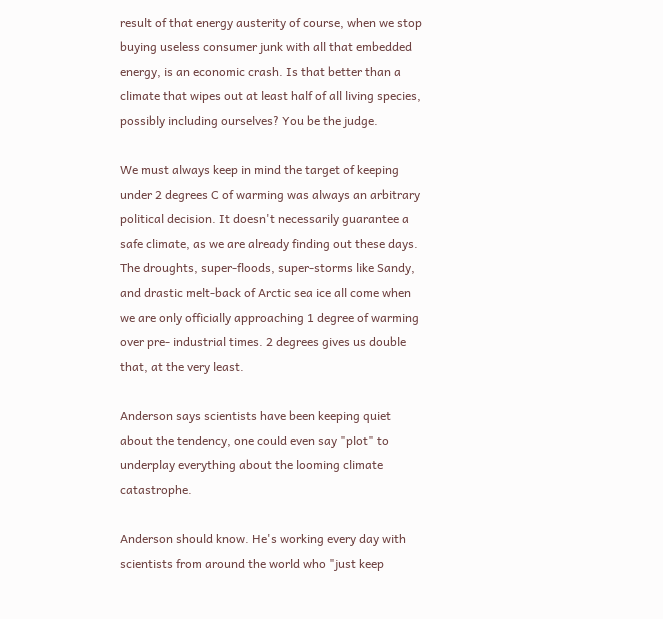result of that energy austerity of course, when we stop buying useless consumer junk with all that embedded energy, is an economic crash. Is that better than a climate that wipes out at least half of all living species, possibly including ourselves? You be the judge.

We must always keep in mind the target of keeping under 2 degrees C of warming was always an arbitrary political decision. It doesn't necessarily guarantee a safe climate, as we are already finding out these days. The droughts, super-floods, super-storms like Sandy, and drastic melt-back of Arctic sea ice all come when we are only officially approaching 1 degree of warming over pre- industrial times. 2 degrees gives us double that, at the very least.

Anderson says scientists have been keeping quiet about the tendency, one could even say "plot" to underplay everything about the looming climate catastrophe.

Anderson should know. He's working every day with scientists from around the world who "just keep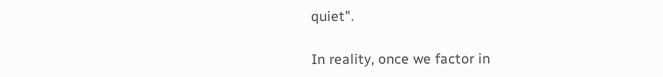quiet".

In reality, once we factor in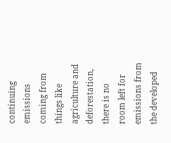continuing emissions coming from things like agriculture and deforestation, there is no room left for emissions from the developed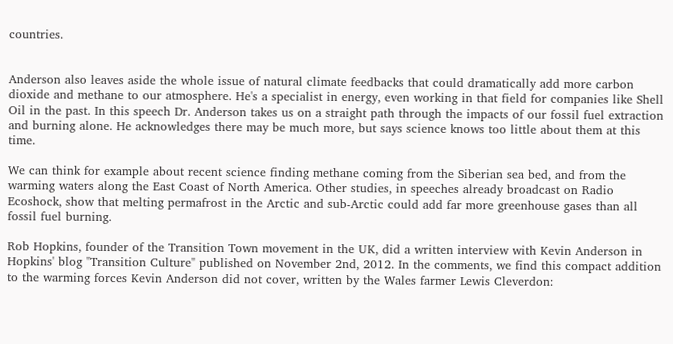countries.


Anderson also leaves aside the whole issue of natural climate feedbacks that could dramatically add more carbon dioxide and methane to our atmosphere. He's a specialist in energy, even working in that field for companies like Shell Oil in the past. In this speech Dr. Anderson takes us on a straight path through the impacts of our fossil fuel extraction and burning alone. He acknowledges there may be much more, but says science knows too little about them at this time.

We can think for example about recent science finding methane coming from the Siberian sea bed, and from the warming waters along the East Coast of North America. Other studies, in speeches already broadcast on Radio Ecoshock, show that melting permafrost in the Arctic and sub-Arctic could add far more greenhouse gases than all fossil fuel burning.

Rob Hopkins, founder of the Transition Town movement in the UK, did a written interview with Kevin Anderson in Hopkins' blog "Transition Culture" published on November 2nd, 2012. In the comments, we find this compact addition to the warming forces Kevin Anderson did not cover, written by the Wales farmer Lewis Cleverdon: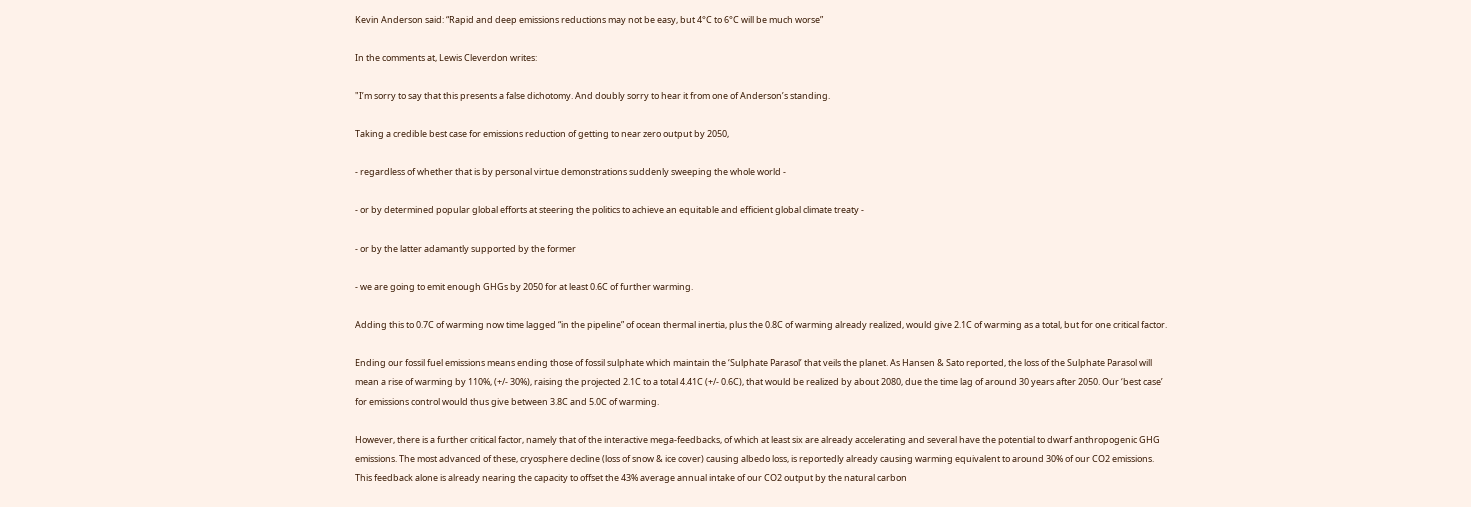Kevin Anderson said: “Rapid and deep emissions reductions may not be easy, but 4°C to 6°C will be much worse”

In the comments at, Lewis Cleverdon writes:

"I’m sorry to say that this presents a false dichotomy. And doubly sorry to hear it from one of Anderson’s standing.

Taking a credible best case for emissions reduction of getting to near zero output by 2050,

- regardless of whether that is by personal virtue demonstrations suddenly sweeping the whole world -

- or by determined popular global efforts at steering the politics to achieve an equitable and efficient global climate treaty -

- or by the latter adamantly supported by the former

- we are going to emit enough GHGs by 2050 for at least 0.6C of further warming.

Adding this to 0.7C of warming now time lagged “in the pipeline” of ocean thermal inertia, plus the 0.8C of warming already realized, would give 2.1C of warming as a total, but for one critical factor.

Ending our fossil fuel emissions means ending those of fossil sulphate which maintain the ‘Sulphate Parasol’ that veils the planet. As Hansen & Sato reported, the loss of the Sulphate Parasol will mean a rise of warming by 110%, (+/- 30%), raising the projected 2.1C to a total 4.41C (+/- 0.6C), that would be realized by about 2080, due the time lag of around 30 years after 2050. Our ‘best case’ for emissions control would thus give between 3.8C and 5.0C of warming.

However, there is a further critical factor, namely that of the interactive mega-feedbacks, of which at least six are already accelerating and several have the potential to dwarf anthropogenic GHG emissions. The most advanced of these, cryosphere decline (loss of snow & ice cover) causing albedo loss, is reportedly already causing warming equivalent to around 30% of our CO2 emissions. This feedback alone is already nearing the capacity to offset the 43% average annual intake of our CO2 output by the natural carbon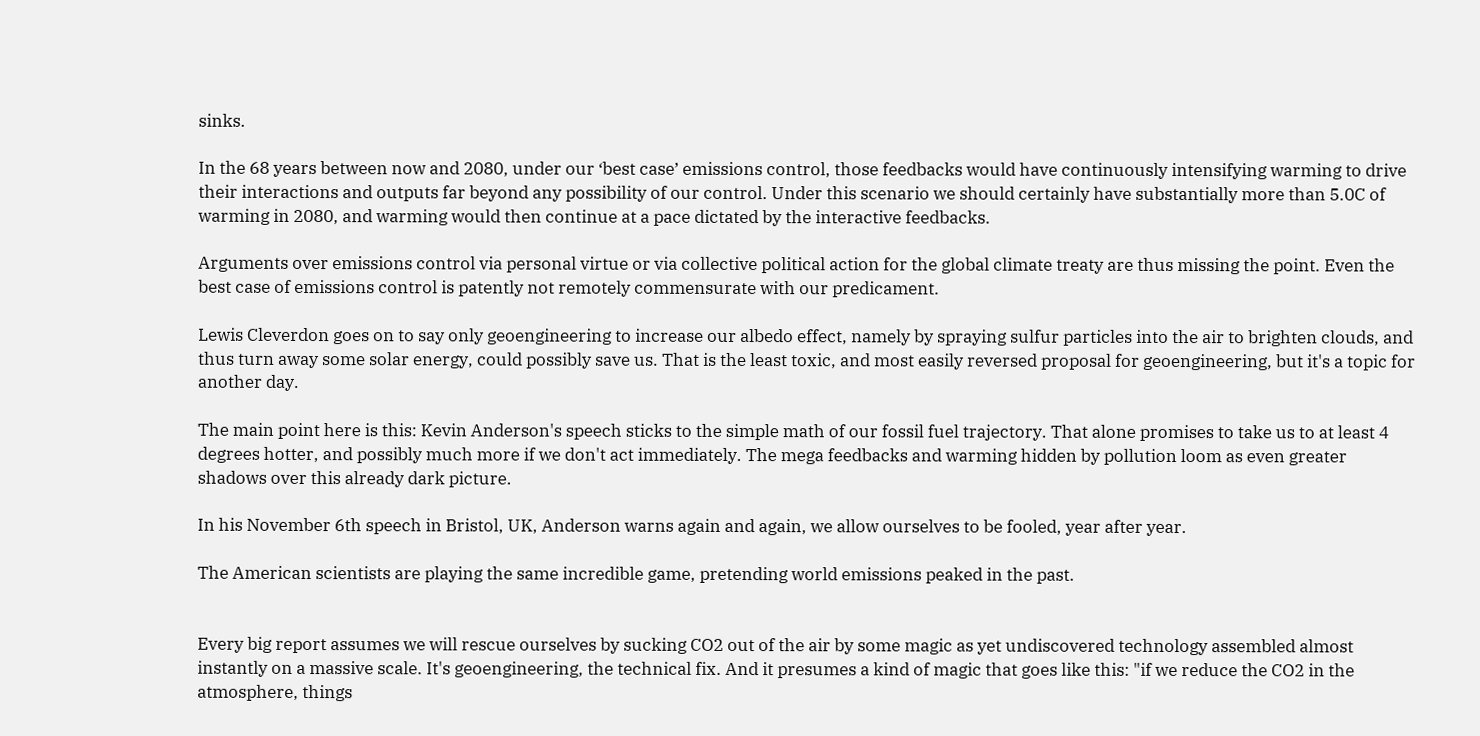sinks.

In the 68 years between now and 2080, under our ‘best case’ emissions control, those feedbacks would have continuously intensifying warming to drive their interactions and outputs far beyond any possibility of our control. Under this scenario we should certainly have substantially more than 5.0C of warming in 2080, and warming would then continue at a pace dictated by the interactive feedbacks.

Arguments over emissions control via personal virtue or via collective political action for the global climate treaty are thus missing the point. Even the best case of emissions control is patently not remotely commensurate with our predicament.

Lewis Cleverdon goes on to say only geoengineering to increase our albedo effect, namely by spraying sulfur particles into the air to brighten clouds, and thus turn away some solar energy, could possibly save us. That is the least toxic, and most easily reversed proposal for geoengineering, but it's a topic for another day.

The main point here is this: Kevin Anderson's speech sticks to the simple math of our fossil fuel trajectory. That alone promises to take us to at least 4 degrees hotter, and possibly much more if we don't act immediately. The mega feedbacks and warming hidden by pollution loom as even greater shadows over this already dark picture.

In his November 6th speech in Bristol, UK, Anderson warns again and again, we allow ourselves to be fooled, year after year.

The American scientists are playing the same incredible game, pretending world emissions peaked in the past.


Every big report assumes we will rescue ourselves by sucking CO2 out of the air by some magic as yet undiscovered technology assembled almost instantly on a massive scale. It's geoengineering, the technical fix. And it presumes a kind of magic that goes like this: "if we reduce the CO2 in the atmosphere, things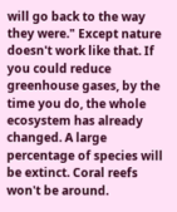will go back to the way they were." Except nature doesn't work like that. If you could reduce greenhouse gases, by the time you do, the whole ecosystem has already changed. A large percentage of species will be extinct. Coral reefs won't be around.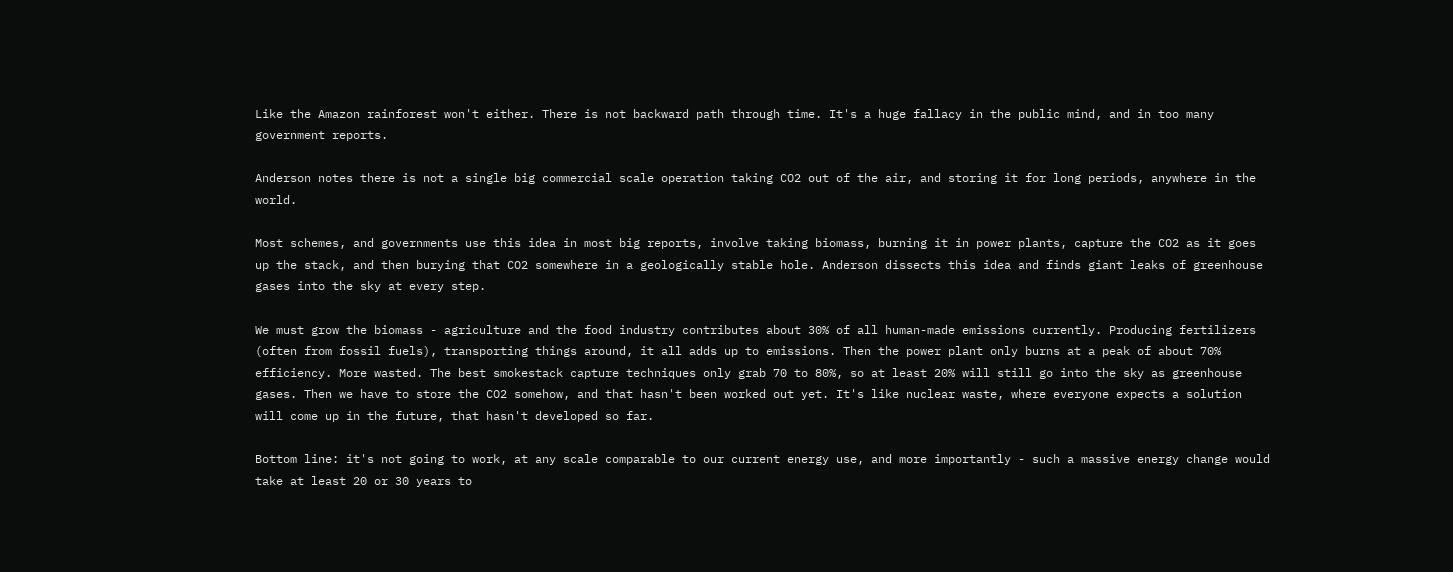Like the Amazon rainforest won't either. There is not backward path through time. It's a huge fallacy in the public mind, and in too many government reports.

Anderson notes there is not a single big commercial scale operation taking CO2 out of the air, and storing it for long periods, anywhere in the world.

Most schemes, and governments use this idea in most big reports, involve taking biomass, burning it in power plants, capture the CO2 as it goes up the stack, and then burying that CO2 somewhere in a geologically stable hole. Anderson dissects this idea and finds giant leaks of greenhouse gases into the sky at every step.

We must grow the biomass - agriculture and the food industry contributes about 30% of all human-made emissions currently. Producing fertilizers (often from fossil fuels), transporting things around, it all adds up to emissions. Then the power plant only burns at a peak of about 70% efficiency. More wasted. The best smokestack capture techniques only grab 70 to 80%, so at least 20% will still go into the sky as greenhouse gases. Then we have to store the CO2 somehow, and that hasn't been worked out yet. It's like nuclear waste, where everyone expects a solution will come up in the future, that hasn't developed so far.

Bottom line: it's not going to work, at any scale comparable to our current energy use, and more importantly - such a massive energy change would take at least 20 or 30 years to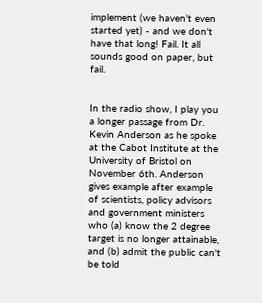implement (we haven't even started yet) - and we don't have that long! Fail. It all sounds good on paper, but fail.


In the radio show, I play you a longer passage from Dr. Kevin Anderson as he spoke at the Cabot Institute at the University of Bristol on November 6th. Anderson gives example after example of scientists, policy advisors and government ministers who (a) know the 2 degree target is no longer attainable, and (b) admit the public can't be told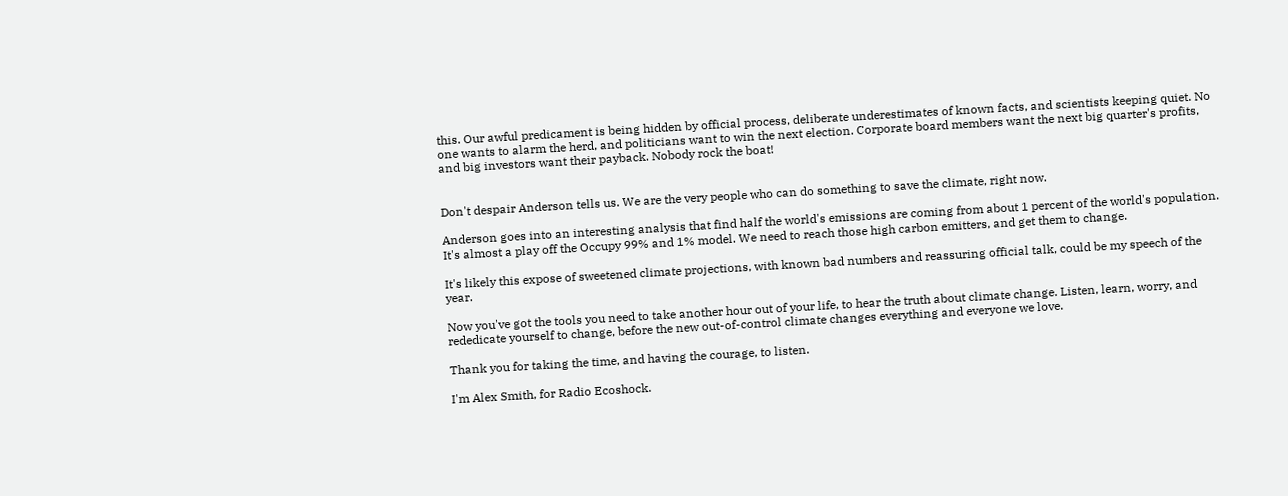this. Our awful predicament is being hidden by official process, deliberate underestimates of known facts, and scientists keeping quiet. No one wants to alarm the herd, and politicians want to win the next election. Corporate board members want the next big quarter's profits, and big investors want their payback. Nobody rock the boat!


Don't despair Anderson tells us. We are the very people who can do something to save the climate, right now.

Anderson goes into an interesting analysis that find half the world's emissions are coming from about 1 percent of the world's population. It's almost a play off the Occupy 99% and 1% model. We need to reach those high carbon emitters, and get them to change.

It's likely this expose of sweetened climate projections, with known bad numbers and reassuring official talk, could be my speech of the year.

Now you've got the tools you need to take another hour out of your life, to hear the truth about climate change. Listen, learn, worry, and rededicate yourself to change, before the new out-of-control climate changes everything and everyone we love.

Thank you for taking the time, and having the courage, to listen.

I'm Alex Smith, for Radio Ecoshock.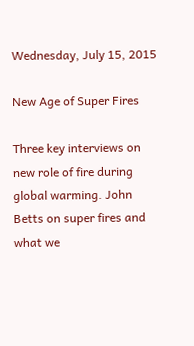Wednesday, July 15, 2015

New Age of Super Fires

Three key interviews on new role of fire during global warming. John Betts on super fires and what we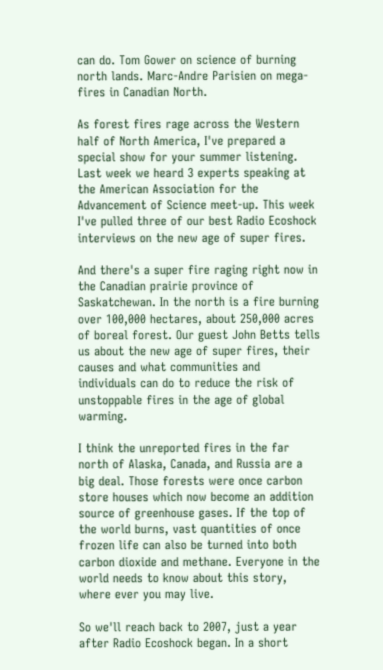can do. Tom Gower on science of burning north lands. Marc-Andre Parisien on mega-fires in Canadian North.

As forest fires rage across the Western half of North America, I've prepared a special show for your summer listening. Last week we heard 3 experts speaking at the American Association for the Advancement of Science meet-up. This week I've pulled three of our best Radio Ecoshock interviews on the new age of super fires.

And there's a super fire raging right now in the Canadian prairie province of Saskatchewan. In the north is a fire burning over 100,000 hectares, about 250,000 acres of boreal forest. Our guest John Betts tells us about the new age of super fires, their causes and what communities and individuals can do to reduce the risk of unstoppable fires in the age of global warming.

I think the unreported fires in the far north of Alaska, Canada, and Russia are a big deal. Those forests were once carbon store houses which now become an addition source of greenhouse gases. If the top of the world burns, vast quantities of once frozen life can also be turned into both carbon dioxide and methane. Everyone in the world needs to know about this story, where ever you may live.

So we'll reach back to 2007, just a year after Radio Ecoshock began. In a short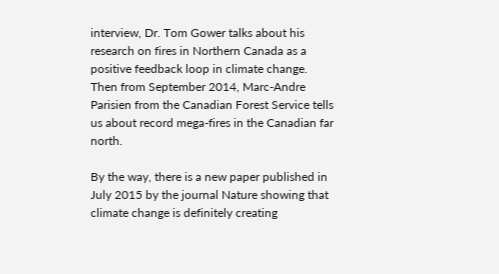interview, Dr. Tom Gower talks about his research on fires in Northern Canada as a positive feedback loop in climate change. Then from September 2014, Marc-Andre Parisien from the Canadian Forest Service tells us about record mega-fires in the Canadian far north.

By the way, there is a new paper published in July 2015 by the journal Nature showing that climate change is definitely creating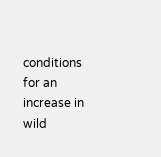conditions for an increase in wild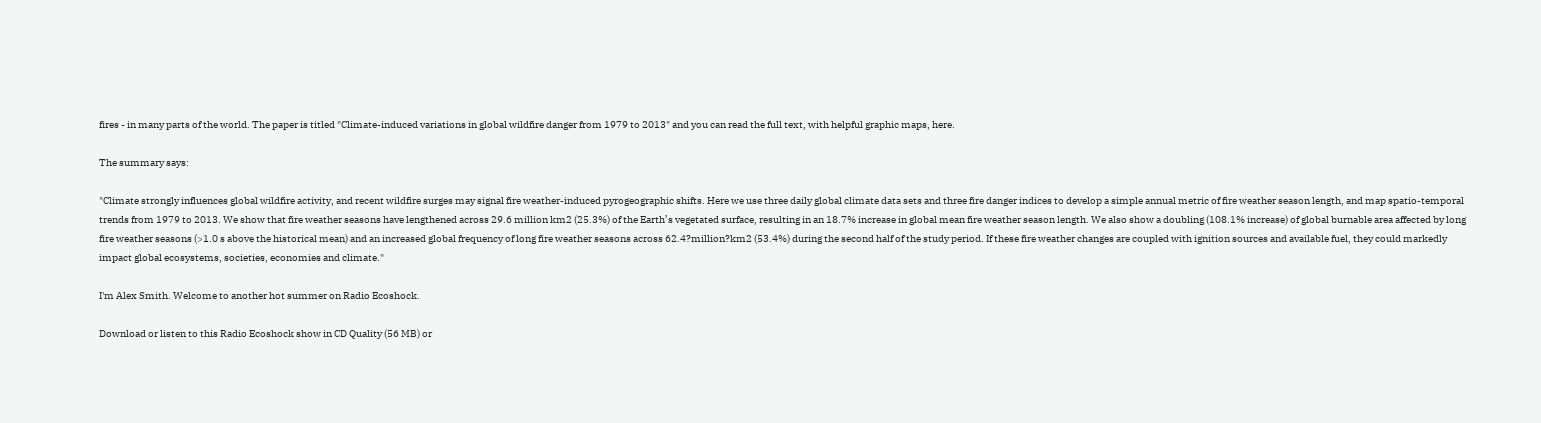fires - in many parts of the world. The paper is titled "Climate-induced variations in global wildfire danger from 1979 to 2013" and you can read the full text, with helpful graphic maps, here.

The summary says:

"Climate strongly influences global wildfire activity, and recent wildfire surges may signal fire weather-induced pyrogeographic shifts. Here we use three daily global climate data sets and three fire danger indices to develop a simple annual metric of fire weather season length, and map spatio-temporal trends from 1979 to 2013. We show that fire weather seasons have lengthened across 29.6 million km2 (25.3%) of the Earth’s vegetated surface, resulting in an 18.7% increase in global mean fire weather season length. We also show a doubling (108.1% increase) of global burnable area affected by long fire weather seasons (>1.0 s above the historical mean) and an increased global frequency of long fire weather seasons across 62.4?million?km2 (53.4%) during the second half of the study period. If these fire weather changes are coupled with ignition sources and available fuel, they could markedly impact global ecosystems, societies, economies and climate."

I'm Alex Smith. Welcome to another hot summer on Radio Ecoshock.

Download or listen to this Radio Ecoshock show in CD Quality (56 MB) or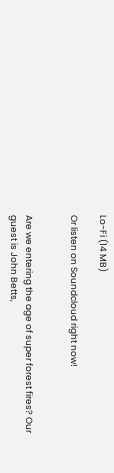Lo-Fi (14 MB)

Or listen on Soundcloud right now!


Are we entering the age of super forest fires? Our guest is John Betts,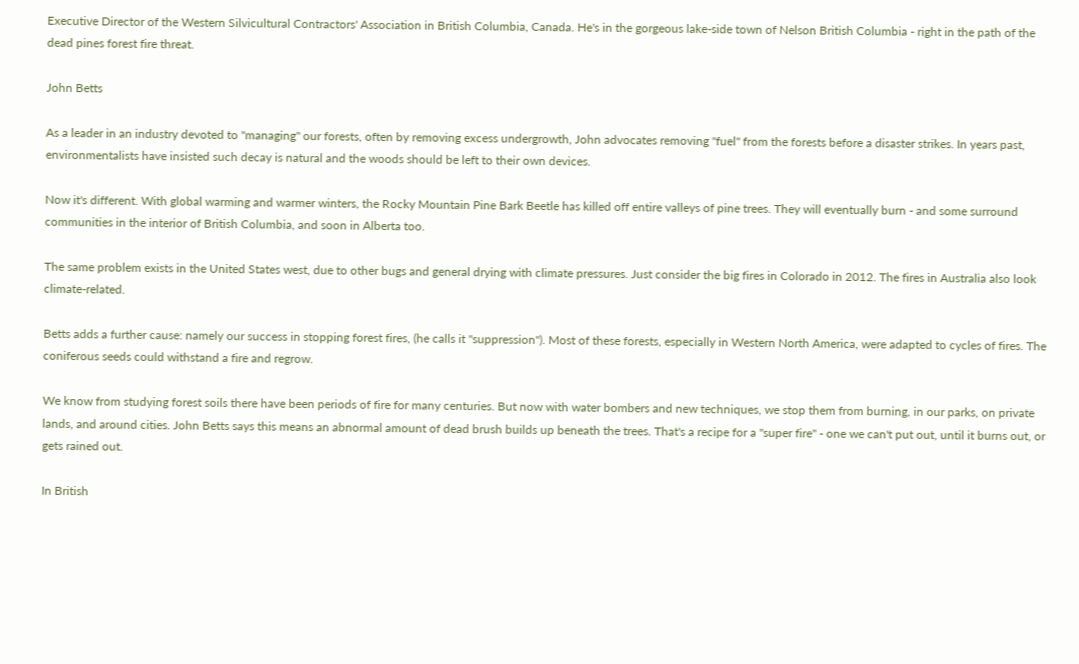Executive Director of the Western Silvicultural Contractors' Association in British Columbia, Canada. He's in the gorgeous lake-side town of Nelson British Columbia - right in the path of the dead pines forest fire threat.

John Betts

As a leader in an industry devoted to "managing" our forests, often by removing excess undergrowth, John advocates removing "fuel" from the forests before a disaster strikes. In years past, environmentalists have insisted such decay is natural and the woods should be left to their own devices.

Now it's different. With global warming and warmer winters, the Rocky Mountain Pine Bark Beetle has killed off entire valleys of pine trees. They will eventually burn - and some surround communities in the interior of British Columbia, and soon in Alberta too.

The same problem exists in the United States west, due to other bugs and general drying with climate pressures. Just consider the big fires in Colorado in 2012. The fires in Australia also look climate-related.

Betts adds a further cause: namely our success in stopping forest fires, (he calls it "suppression"). Most of these forests, especially in Western North America, were adapted to cycles of fires. The coniferous seeds could withstand a fire and regrow.

We know from studying forest soils there have been periods of fire for many centuries. But now with water bombers and new techniques, we stop them from burning, in our parks, on private lands, and around cities. John Betts says this means an abnormal amount of dead brush builds up beneath the trees. That's a recipe for a "super fire" - one we can't put out, until it burns out, or gets rained out.

In British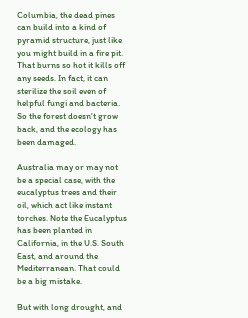Columbia, the dead pines can build into a kind of pyramid structure, just like you might build in a fire pit. That burns so hot it kills off any seeds. In fact, it can sterilize the soil even of helpful fungi and bacteria. So the forest doesn't grow back, and the ecology has been damaged.

Australia may or may not be a special case, with the eucalyptus trees and their oil, which act like instant torches. Note the Eucalyptus has been planted in California, in the U.S. South East, and around the Mediterranean. That could be a big mistake.

But with long drought, and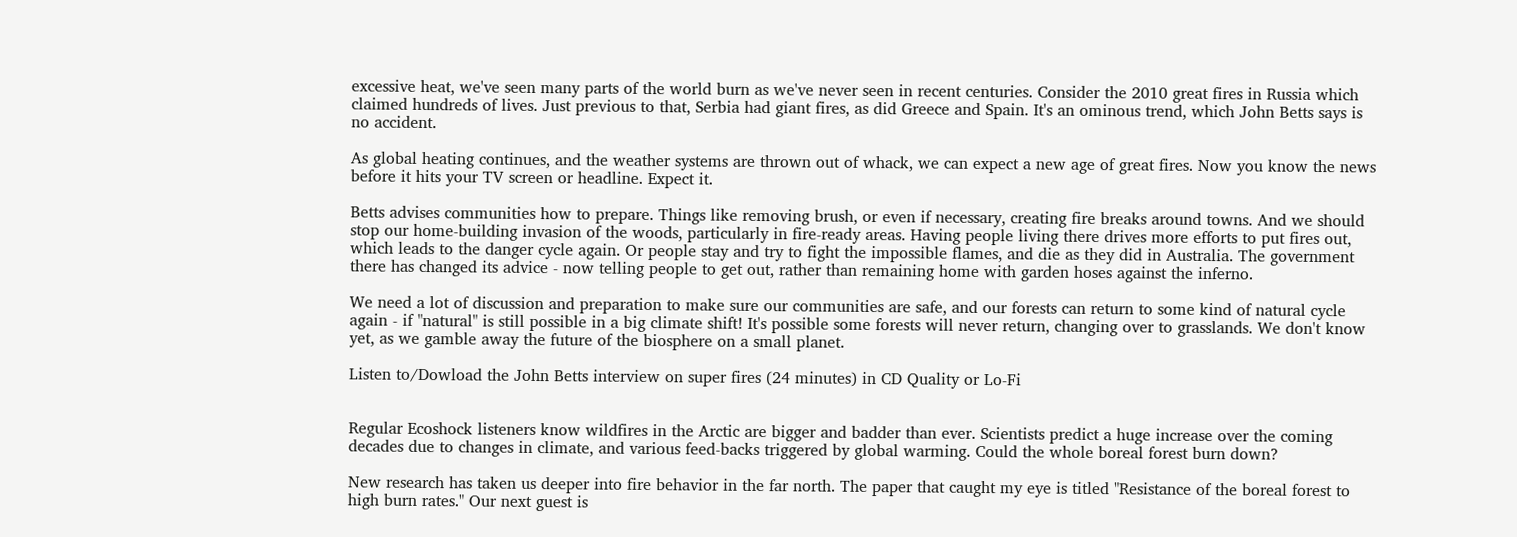excessive heat, we've seen many parts of the world burn as we've never seen in recent centuries. Consider the 2010 great fires in Russia which claimed hundreds of lives. Just previous to that, Serbia had giant fires, as did Greece and Spain. It's an ominous trend, which John Betts says is no accident.

As global heating continues, and the weather systems are thrown out of whack, we can expect a new age of great fires. Now you know the news before it hits your TV screen or headline. Expect it.

Betts advises communities how to prepare. Things like removing brush, or even if necessary, creating fire breaks around towns. And we should stop our home-building invasion of the woods, particularly in fire-ready areas. Having people living there drives more efforts to put fires out, which leads to the danger cycle again. Or people stay and try to fight the impossible flames, and die as they did in Australia. The government there has changed its advice - now telling people to get out, rather than remaining home with garden hoses against the inferno.

We need a lot of discussion and preparation to make sure our communities are safe, and our forests can return to some kind of natural cycle again - if "natural" is still possible in a big climate shift! It's possible some forests will never return, changing over to grasslands. We don't know yet, as we gamble away the future of the biosphere on a small planet.

Listen to/Dowload the John Betts interview on super fires (24 minutes) in CD Quality or Lo-Fi


Regular Ecoshock listeners know wildfires in the Arctic are bigger and badder than ever. Scientists predict a huge increase over the coming decades due to changes in climate, and various feed-backs triggered by global warming. Could the whole boreal forest burn down?

New research has taken us deeper into fire behavior in the far north. The paper that caught my eye is titled "Resistance of the boreal forest to high burn rates." Our next guest is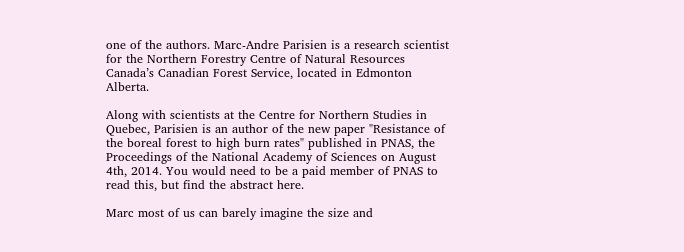one of the authors. Marc-Andre Parisien is a research scientist for the Northern Forestry Centre of Natural Resources Canada’s Canadian Forest Service, located in Edmonton Alberta.

Along with scientists at the Centre for Northern Studies in Quebec, Parisien is an author of the new paper "Resistance of the boreal forest to high burn rates" published in PNAS, the Proceedings of the National Academy of Sciences on August 4th, 2014. You would need to be a paid member of PNAS to read this, but find the abstract here.

Marc most of us can barely imagine the size and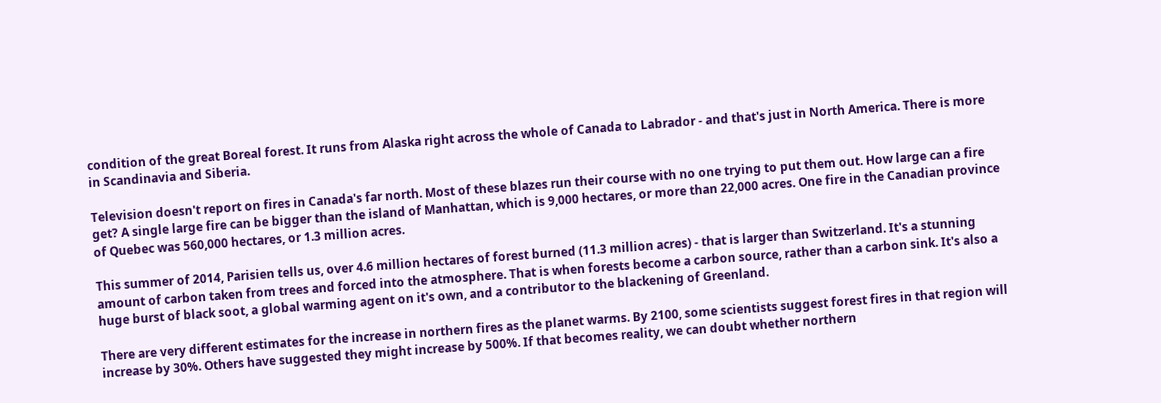condition of the great Boreal forest. It runs from Alaska right across the whole of Canada to Labrador - and that's just in North America. There is more in Scandinavia and Siberia.

Television doesn't report on fires in Canada's far north. Most of these blazes run their course with no one trying to put them out. How large can a fire get? A single large fire can be bigger than the island of Manhattan, which is 9,000 hectares, or more than 22,000 acres. One fire in the Canadian province of Quebec was 560,000 hectares, or 1.3 million acres.

This summer of 2014, Parisien tells us, over 4.6 million hectares of forest burned (11.3 million acres) - that is larger than Switzerland. It's a stunning amount of carbon taken from trees and forced into the atmosphere. That is when forests become a carbon source, rather than a carbon sink. It's also a huge burst of black soot, a global warming agent on it's own, and a contributor to the blackening of Greenland.

There are very different estimates for the increase in northern fires as the planet warms. By 2100, some scientists suggest forest fires in that region will increase by 30%. Others have suggested they might increase by 500%. If that becomes reality, we can doubt whether northern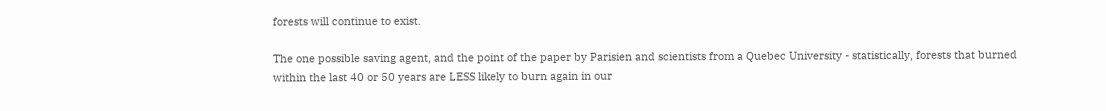forests will continue to exist.

The one possible saving agent, and the point of the paper by Parisien and scientists from a Quebec University - statistically, forests that burned within the last 40 or 50 years are LESS likely to burn again in our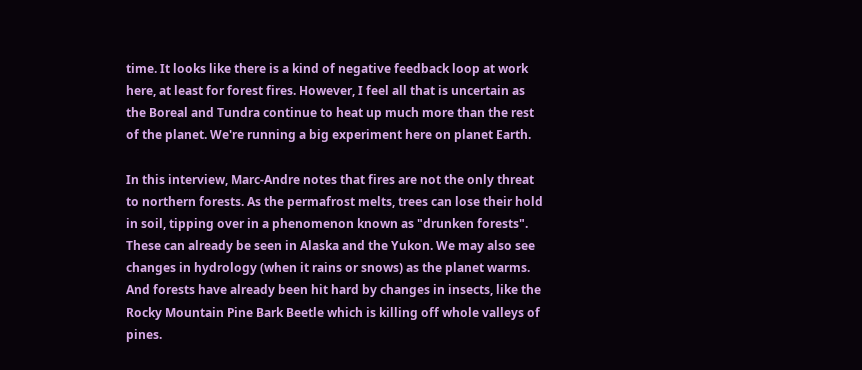time. It looks like there is a kind of negative feedback loop at work here, at least for forest fires. However, I feel all that is uncertain as the Boreal and Tundra continue to heat up much more than the rest of the planet. We're running a big experiment here on planet Earth.

In this interview, Marc-Andre notes that fires are not the only threat to northern forests. As the permafrost melts, trees can lose their hold in soil, tipping over in a phenomenon known as "drunken forests". These can already be seen in Alaska and the Yukon. We may also see changes in hydrology (when it rains or snows) as the planet warms. And forests have already been hit hard by changes in insects, like the Rocky Mountain Pine Bark Beetle which is killing off whole valleys of pines.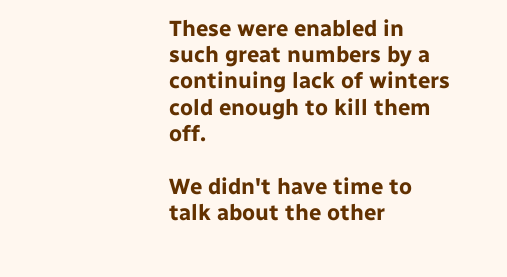These were enabled in such great numbers by a continuing lack of winters cold enough to kill them off.

We didn't have time to talk about the other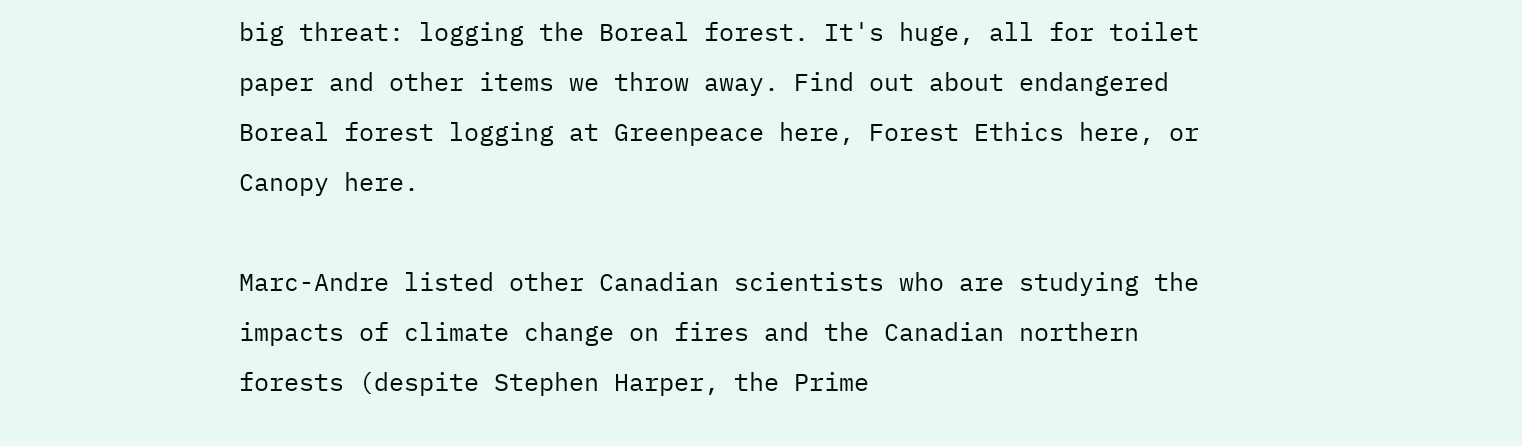big threat: logging the Boreal forest. It's huge, all for toilet paper and other items we throw away. Find out about endangered Boreal forest logging at Greenpeace here, Forest Ethics here, or Canopy here.

Marc-Andre listed other Canadian scientists who are studying the impacts of climate change on fires and the Canadian northern forests (despite Stephen Harper, the Prime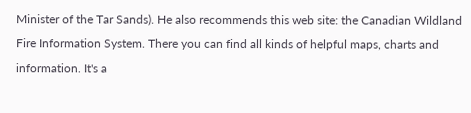Minister of the Tar Sands). He also recommends this web site: the Canadian Wildland Fire Information System. There you can find all kinds of helpful maps, charts and information. It's a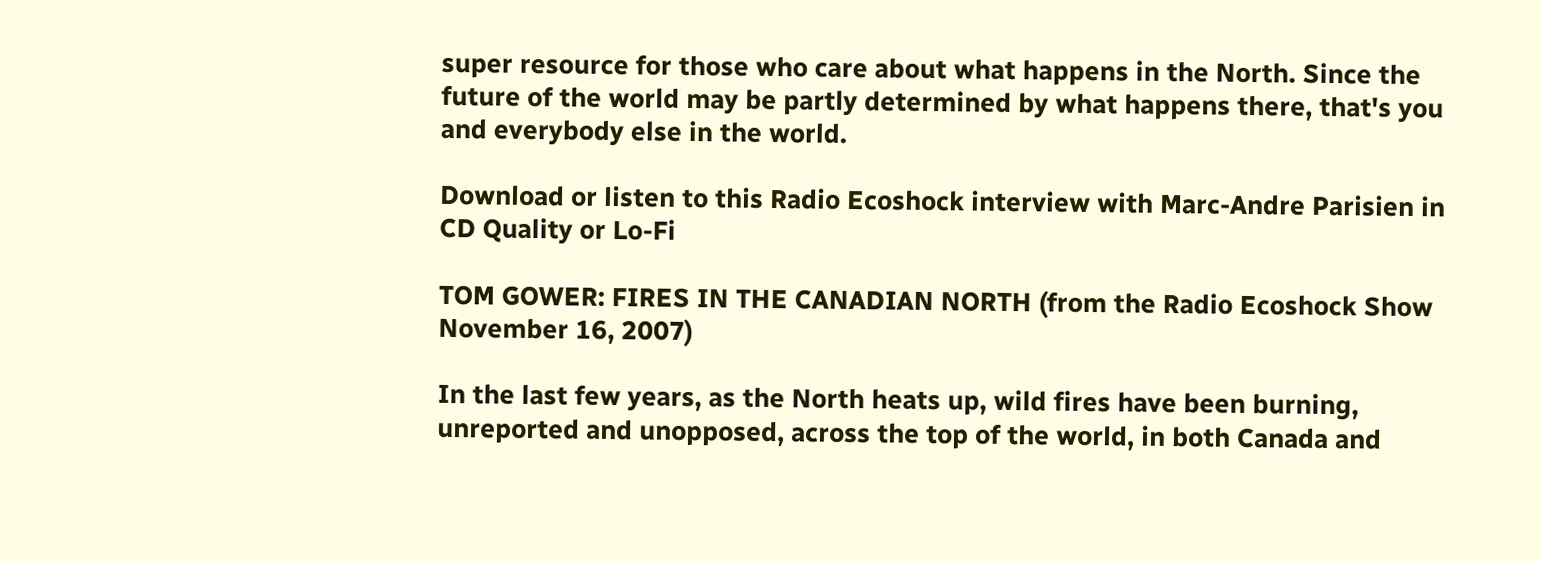super resource for those who care about what happens in the North. Since the future of the world may be partly determined by what happens there, that's you and everybody else in the world.

Download or listen to this Radio Ecoshock interview with Marc-Andre Parisien in CD Quality or Lo-Fi

TOM GOWER: FIRES IN THE CANADIAN NORTH (from the Radio Ecoshock Show November 16, 2007)

In the last few years, as the North heats up, wild fires have been burning, unreported and unopposed, across the top of the world, in both Canada and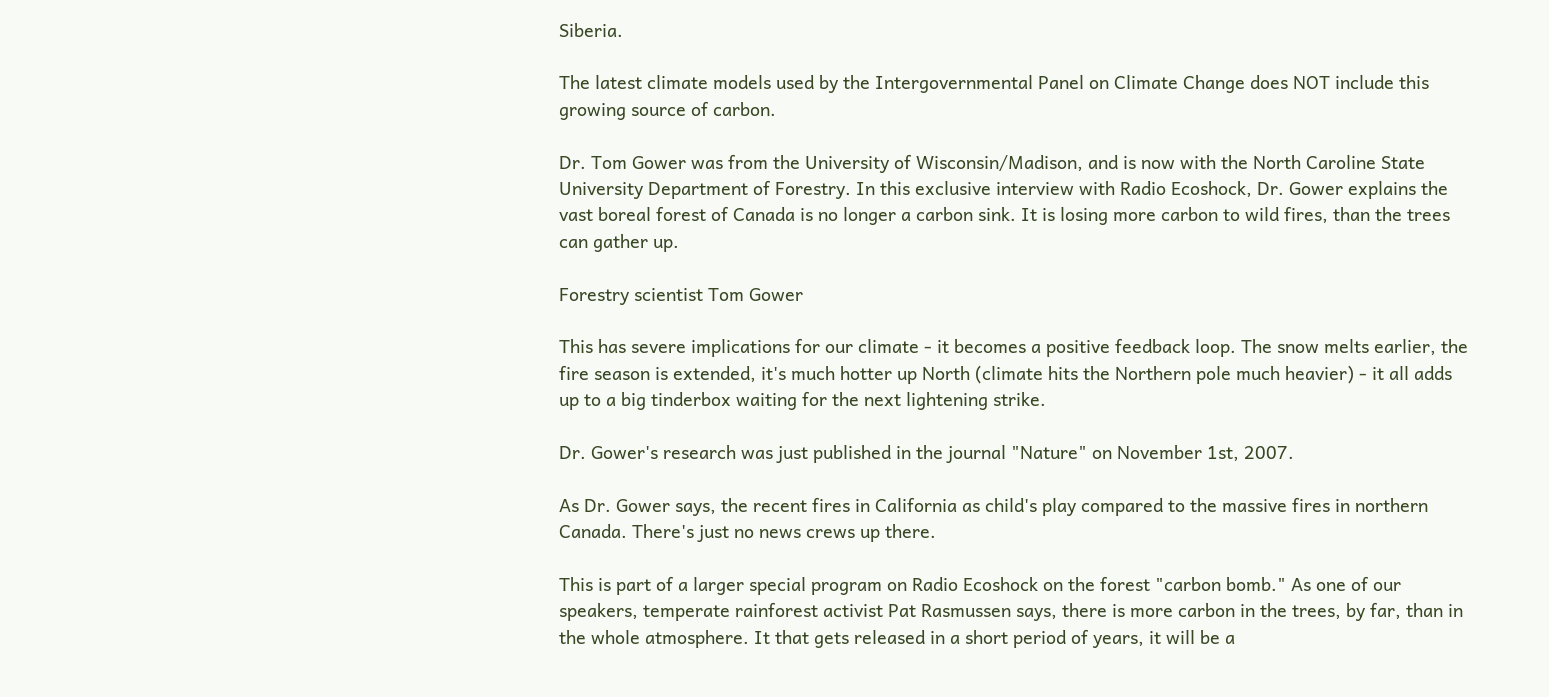Siberia.

The latest climate models used by the Intergovernmental Panel on Climate Change does NOT include this growing source of carbon.

Dr. Tom Gower was from the University of Wisconsin/Madison, and is now with the North Caroline State University Department of Forestry. In this exclusive interview with Radio Ecoshock, Dr. Gower explains the vast boreal forest of Canada is no longer a carbon sink. It is losing more carbon to wild fires, than the trees can gather up.

Forestry scientist Tom Gower

This has severe implications for our climate - it becomes a positive feedback loop. The snow melts earlier, the fire season is extended, it's much hotter up North (climate hits the Northern pole much heavier) - it all adds up to a big tinderbox waiting for the next lightening strike.

Dr. Gower's research was just published in the journal "Nature" on November 1st, 2007.

As Dr. Gower says, the recent fires in California as child's play compared to the massive fires in northern Canada. There's just no news crews up there.

This is part of a larger special program on Radio Ecoshock on the forest "carbon bomb." As one of our speakers, temperate rainforest activist Pat Rasmussen says, there is more carbon in the trees, by far, than in the whole atmosphere. It that gets released in a short period of years, it will be a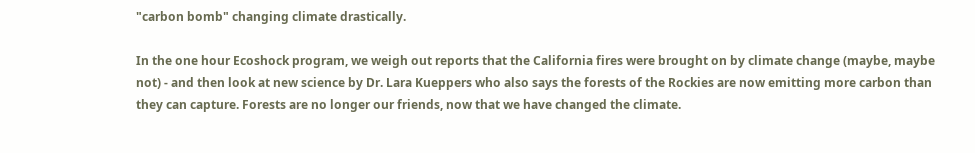"carbon bomb" changing climate drastically.

In the one hour Ecoshock program, we weigh out reports that the California fires were brought on by climate change (maybe, maybe not) - and then look at new science by Dr. Lara Kueppers who also says the forests of the Rockies are now emitting more carbon than they can capture. Forests are no longer our friends, now that we have changed the climate.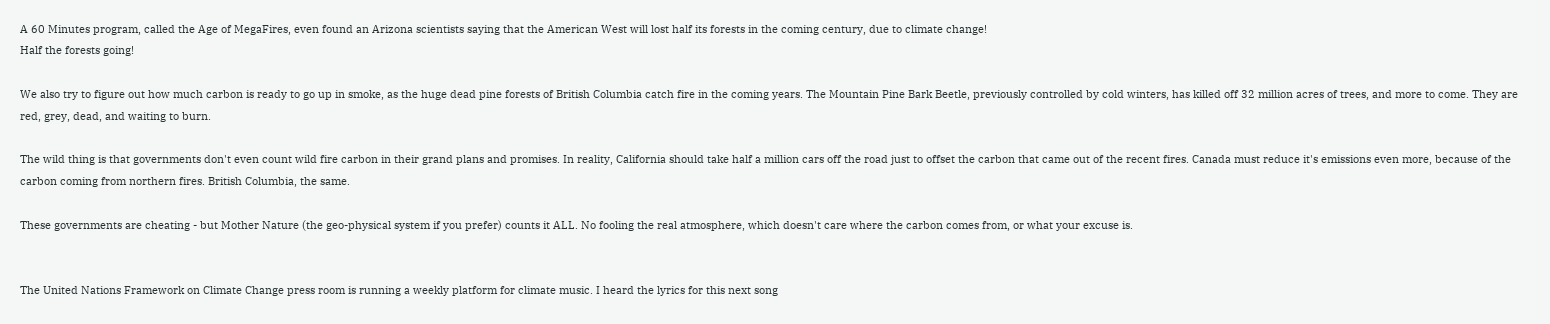A 60 Minutes program, called the Age of MegaFires, even found an Arizona scientists saying that the American West will lost half its forests in the coming century, due to climate change!
Half the forests going!

We also try to figure out how much carbon is ready to go up in smoke, as the huge dead pine forests of British Columbia catch fire in the coming years. The Mountain Pine Bark Beetle, previously controlled by cold winters, has killed off 32 million acres of trees, and more to come. They are red, grey, dead, and waiting to burn.

The wild thing is that governments don't even count wild fire carbon in their grand plans and promises. In reality, California should take half a million cars off the road just to offset the carbon that came out of the recent fires. Canada must reduce it's emissions even more, because of the carbon coming from northern fires. British Columbia, the same.

These governments are cheating - but Mother Nature (the geo-physical system if you prefer) counts it ALL. No fooling the real atmosphere, which doesn't care where the carbon comes from, or what your excuse is.


The United Nations Framework on Climate Change press room is running a weekly platform for climate music. I heard the lyrics for this next song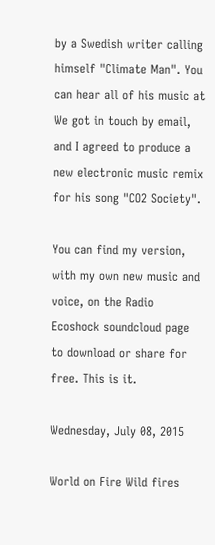by a Swedish writer calling himself "Climate Man". You can hear all of his music at We got in touch by email, and I agreed to produce a new electronic music remix for his song "CO2 Society".

You can find my version, with my own new music and voice, on the Radio Ecoshock soundcloud page to download or share for free. This is it.

Wednesday, July 08, 2015

World on Fire Wild fires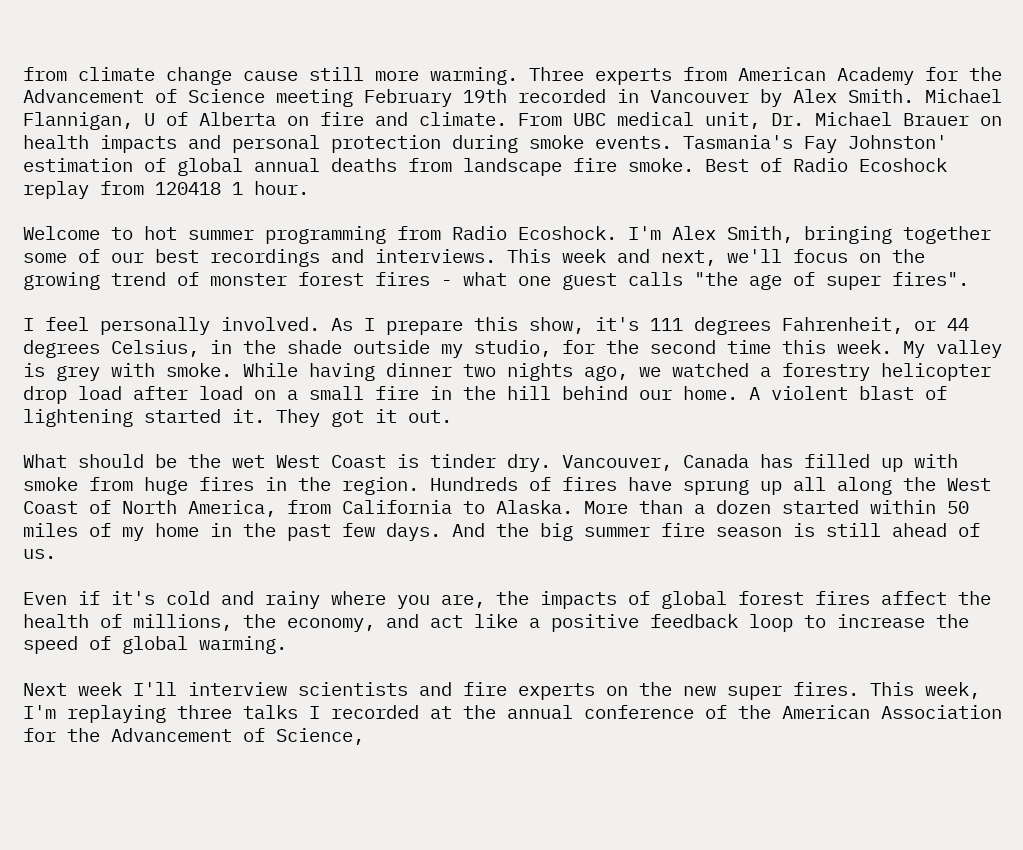from climate change cause still more warming. Three experts from American Academy for the Advancement of Science meeting February 19th recorded in Vancouver by Alex Smith. Michael Flannigan, U of Alberta on fire and climate. From UBC medical unit, Dr. Michael Brauer on health impacts and personal protection during smoke events. Tasmania's Fay Johnston' estimation of global annual deaths from landscape fire smoke. Best of Radio Ecoshock replay from 120418 1 hour.

Welcome to hot summer programming from Radio Ecoshock. I'm Alex Smith, bringing together some of our best recordings and interviews. This week and next, we'll focus on the growing trend of monster forest fires - what one guest calls "the age of super fires".

I feel personally involved. As I prepare this show, it's 111 degrees Fahrenheit, or 44 degrees Celsius, in the shade outside my studio, for the second time this week. My valley is grey with smoke. While having dinner two nights ago, we watched a forestry helicopter drop load after load on a small fire in the hill behind our home. A violent blast of lightening started it. They got it out.

What should be the wet West Coast is tinder dry. Vancouver, Canada has filled up with smoke from huge fires in the region. Hundreds of fires have sprung up all along the West Coast of North America, from California to Alaska. More than a dozen started within 50 miles of my home in the past few days. And the big summer fire season is still ahead of us.

Even if it's cold and rainy where you are, the impacts of global forest fires affect the health of millions, the economy, and act like a positive feedback loop to increase the speed of global warming.

Next week I'll interview scientists and fire experts on the new super fires. This week, I'm replaying three talks I recorded at the annual conference of the American Association for the Advancement of Science,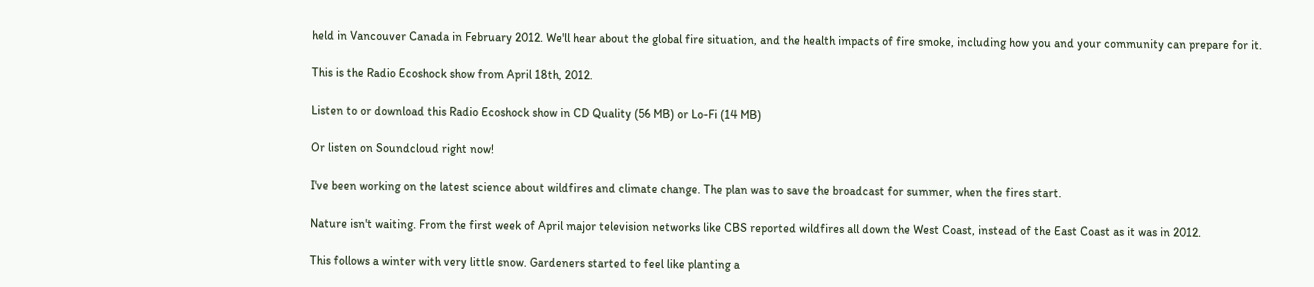held in Vancouver Canada in February 2012. We'll hear about the global fire situation, and the health impacts of fire smoke, including how you and your community can prepare for it.

This is the Radio Ecoshock show from April 18th, 2012.

Listen to or download this Radio Ecoshock show in CD Quality (56 MB) or Lo-Fi (14 MB)

Or listen on Soundcloud right now!

I've been working on the latest science about wildfires and climate change. The plan was to save the broadcast for summer, when the fires start.

Nature isn't waiting. From the first week of April major television networks like CBS reported wildfires all down the West Coast, instead of the East Coast as it was in 2012.

This follows a winter with very little snow. Gardeners started to feel like planting a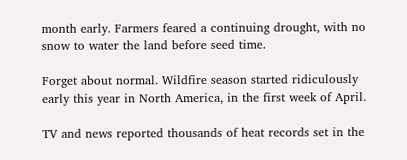month early. Farmers feared a continuing drought, with no snow to water the land before seed time.

Forget about normal. Wildfire season started ridiculously early this year in North America, in the first week of April.

TV and news reported thousands of heat records set in the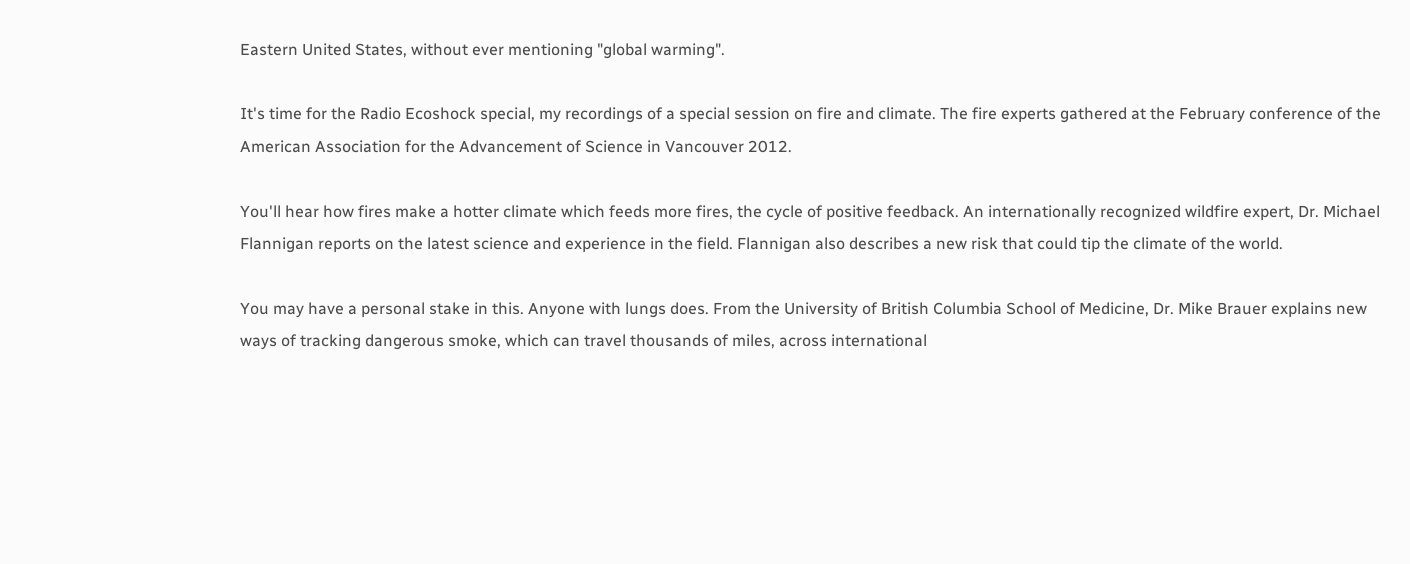Eastern United States, without ever mentioning "global warming".

It's time for the Radio Ecoshock special, my recordings of a special session on fire and climate. The fire experts gathered at the February conference of the American Association for the Advancement of Science in Vancouver 2012.

You'll hear how fires make a hotter climate which feeds more fires, the cycle of positive feedback. An internationally recognized wildfire expert, Dr. Michael Flannigan reports on the latest science and experience in the field. Flannigan also describes a new risk that could tip the climate of the world.

You may have a personal stake in this. Anyone with lungs does. From the University of British Columbia School of Medicine, Dr. Mike Brauer explains new ways of tracking dangerous smoke, which can travel thousands of miles, across international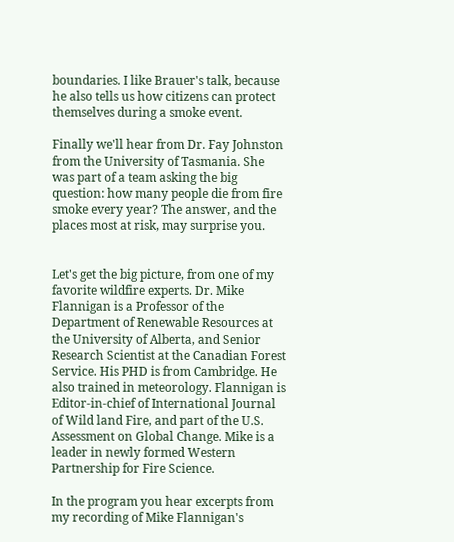boundaries. I like Brauer's talk, because he also tells us how citizens can protect themselves during a smoke event.

Finally we'll hear from Dr. Fay Johnston from the University of Tasmania. She was part of a team asking the big question: how many people die from fire smoke every year? The answer, and the places most at risk, may surprise you.


Let's get the big picture, from one of my favorite wildfire experts. Dr. Mike Flannigan is a Professor of the Department of Renewable Resources at the University of Alberta, and Senior Research Scientist at the Canadian Forest Service. His PHD is from Cambridge. He also trained in meteorology. Flannigan is Editor-in-chief of International Journal of Wild land Fire, and part of the U.S. Assessment on Global Change. Mike is a leader in newly formed Western Partnership for Fire Science.

In the program you hear excerpts from my recording of Mike Flannigan's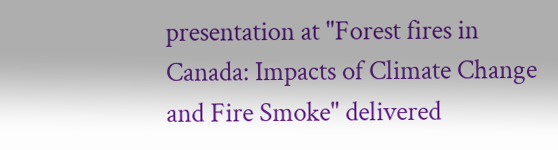presentation at "Forest fires in Canada: Impacts of Climate Change and Fire Smoke" delivered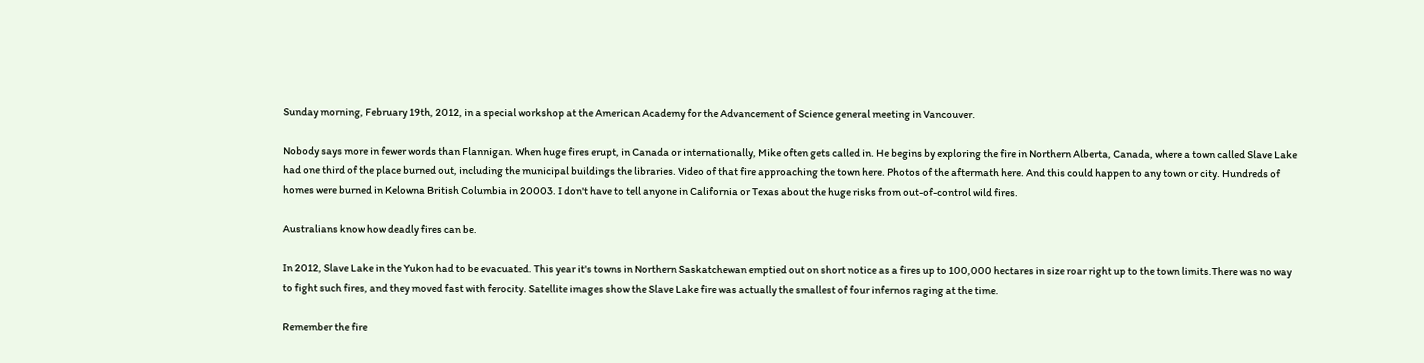Sunday morning, February 19th, 2012, in a special workshop at the American Academy for the Advancement of Science general meeting in Vancouver.

Nobody says more in fewer words than Flannigan. When huge fires erupt, in Canada or internationally, Mike often gets called in. He begins by exploring the fire in Northern Alberta, Canada, where a town called Slave Lake had one third of the place burned out, including the municipal buildings the libraries. Video of that fire approaching the town here. Photos of the aftermath here. And this could happen to any town or city. Hundreds of homes were burned in Kelowna British Columbia in 20003. I don't have to tell anyone in California or Texas about the huge risks from out-of-control wild fires.

Australians know how deadly fires can be.

In 2012, Slave Lake in the Yukon had to be evacuated. This year it's towns in Northern Saskatchewan emptied out on short notice as a fires up to 100,000 hectares in size roar right up to the town limits.There was no way to fight such fires, and they moved fast with ferocity. Satellite images show the Slave Lake fire was actually the smallest of four infernos raging at the time.

Remember the fire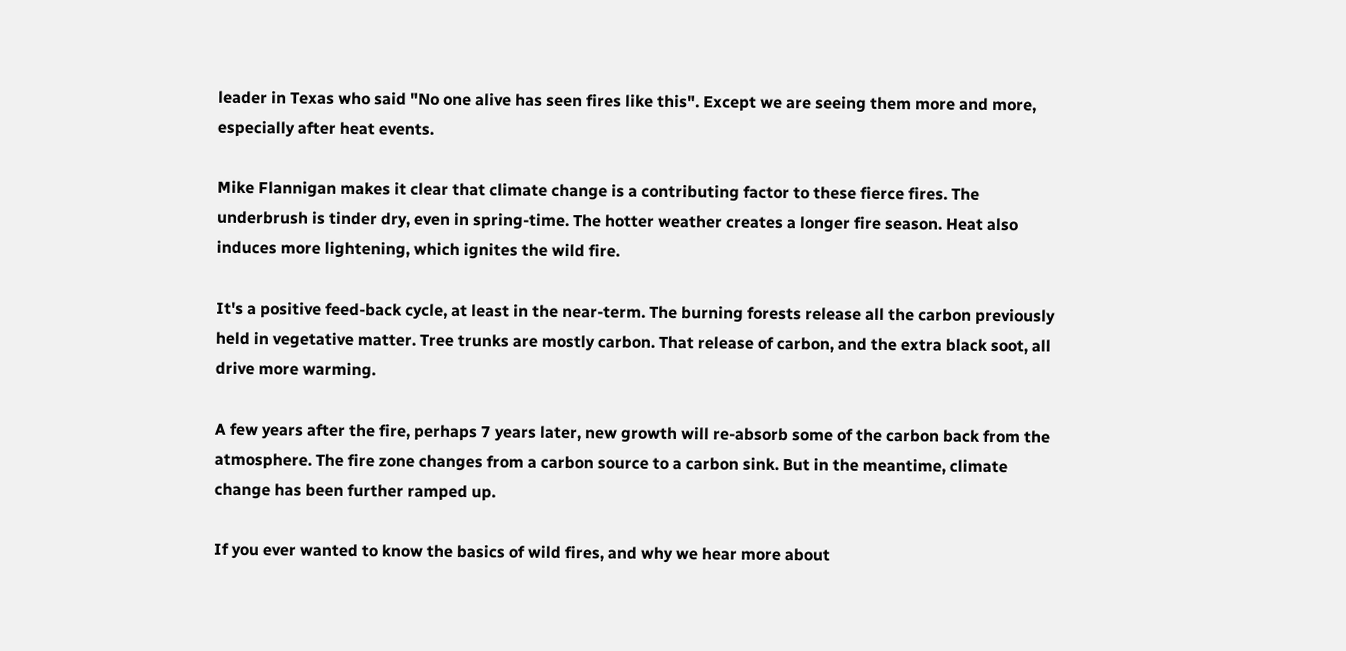leader in Texas who said "No one alive has seen fires like this". Except we are seeing them more and more, especially after heat events.

Mike Flannigan makes it clear that climate change is a contributing factor to these fierce fires. The underbrush is tinder dry, even in spring-time. The hotter weather creates a longer fire season. Heat also induces more lightening, which ignites the wild fire.

It's a positive feed-back cycle, at least in the near-term. The burning forests release all the carbon previously held in vegetative matter. Tree trunks are mostly carbon. That release of carbon, and the extra black soot, all drive more warming.

A few years after the fire, perhaps 7 years later, new growth will re-absorb some of the carbon back from the atmosphere. The fire zone changes from a carbon source to a carbon sink. But in the meantime, climate change has been further ramped up.

If you ever wanted to know the basics of wild fires, and why we hear more about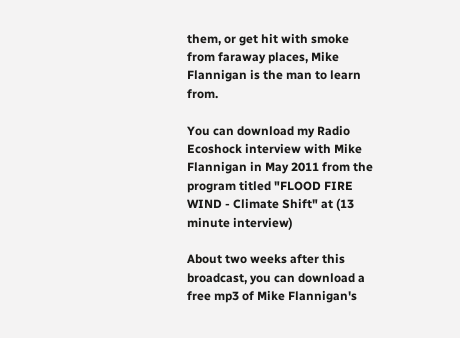them, or get hit with smoke from faraway places, Mike Flannigan is the man to learn from.

You can download my Radio Ecoshock interview with Mike Flannigan in May 2011 from the program titled "FLOOD FIRE WIND - Climate Shift" at (13 minute interview)

About two weeks after this broadcast, you can download a free mp3 of Mike Flannigan's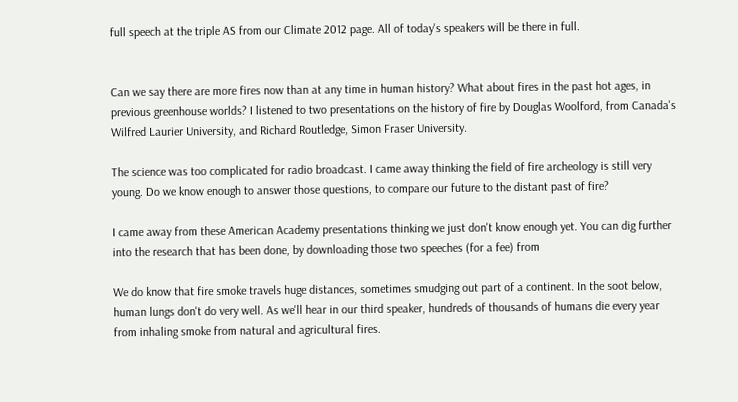full speech at the triple AS from our Climate 2012 page. All of today's speakers will be there in full.


Can we say there are more fires now than at any time in human history? What about fires in the past hot ages, in previous greenhouse worlds? I listened to two presentations on the history of fire by Douglas Woolford, from Canada's Wilfred Laurier University, and Richard Routledge, Simon Fraser University.

The science was too complicated for radio broadcast. I came away thinking the field of fire archeology is still very young. Do we know enough to answer those questions, to compare our future to the distant past of fire?

I came away from these American Academy presentations thinking we just don't know enough yet. You can dig further into the research that has been done, by downloading those two speeches (for a fee) from

We do know that fire smoke travels huge distances, sometimes smudging out part of a continent. In the soot below, human lungs don't do very well. As we'll hear in our third speaker, hundreds of thousands of humans die every year from inhaling smoke from natural and agricultural fires.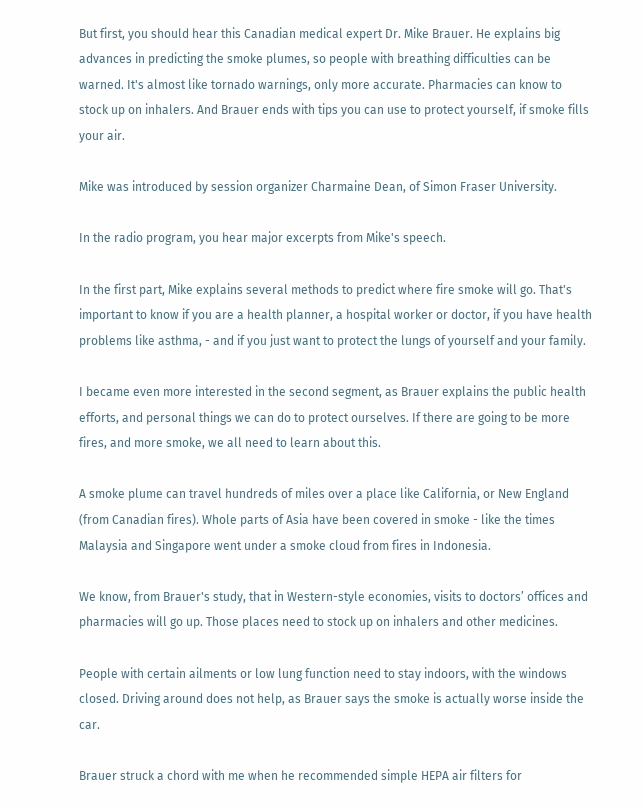But first, you should hear this Canadian medical expert Dr. Mike Brauer. He explains big advances in predicting the smoke plumes, so people with breathing difficulties can be warned. It's almost like tornado warnings, only more accurate. Pharmacies can know to stock up on inhalers. And Brauer ends with tips you can use to protect yourself, if smoke fills your air.

Mike was introduced by session organizer Charmaine Dean, of Simon Fraser University.

In the radio program, you hear major excerpts from Mike's speech.

In the first part, Mike explains several methods to predict where fire smoke will go. That's important to know if you are a health planner, a hospital worker or doctor, if you have health problems like asthma, - and if you just want to protect the lungs of yourself and your family.

I became even more interested in the second segment, as Brauer explains the public health efforts, and personal things we can do to protect ourselves. If there are going to be more fires, and more smoke, we all need to learn about this.

A smoke plume can travel hundreds of miles over a place like California, or New England (from Canadian fires). Whole parts of Asia have been covered in smoke - like the times Malaysia and Singapore went under a smoke cloud from fires in Indonesia.

We know, from Brauer's study, that in Western-style economies, visits to doctors’ offices and pharmacies will go up. Those places need to stock up on inhalers and other medicines.

People with certain ailments or low lung function need to stay indoors, with the windows closed. Driving around does not help, as Brauer says the smoke is actually worse inside the car.

Brauer struck a chord with me when he recommended simple HEPA air filters for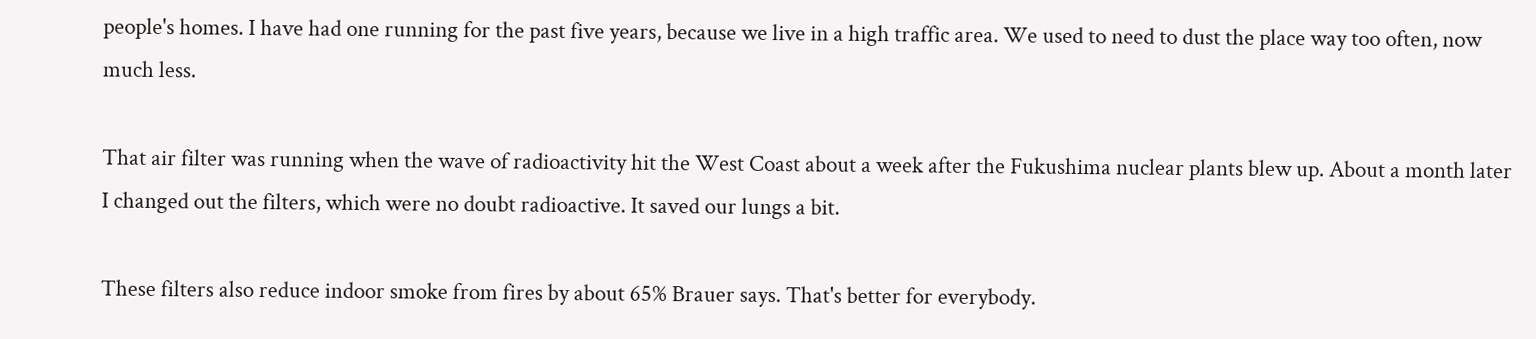people's homes. I have had one running for the past five years, because we live in a high traffic area. We used to need to dust the place way too often, now much less.

That air filter was running when the wave of radioactivity hit the West Coast about a week after the Fukushima nuclear plants blew up. About a month later I changed out the filters, which were no doubt radioactive. It saved our lungs a bit.

These filters also reduce indoor smoke from fires by about 65% Brauer says. That's better for everybody.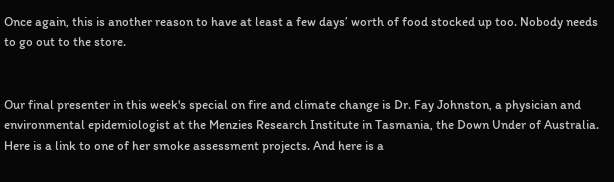Once again, this is another reason to have at least a few days’ worth of food stocked up too. Nobody needs to go out to the store.


Our final presenter in this week's special on fire and climate change is Dr. Fay Johnston, a physician and environmental epidemiologist at the Menzies Research Institute in Tasmania, the Down Under of Australia. Here is a link to one of her smoke assessment projects. And here is a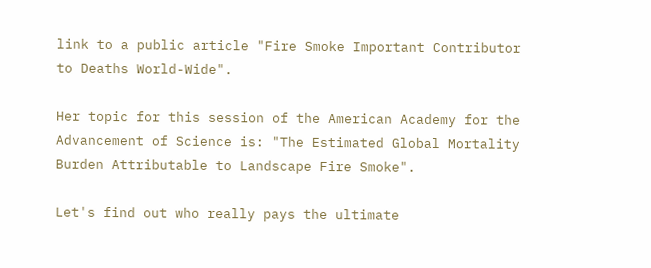link to a public article "Fire Smoke Important Contributor to Deaths World-Wide".

Her topic for this session of the American Academy for the Advancement of Science is: "The Estimated Global Mortality Burden Attributable to Landscape Fire Smoke".

Let's find out who really pays the ultimate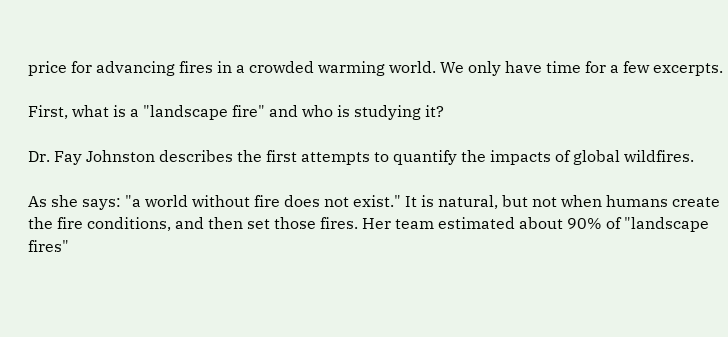price for advancing fires in a crowded warming world. We only have time for a few excerpts.

First, what is a "landscape fire" and who is studying it?

Dr. Fay Johnston describes the first attempts to quantify the impacts of global wildfires.

As she says: "a world without fire does not exist." It is natural, but not when humans create the fire conditions, and then set those fires. Her team estimated about 90% of "landscape fires"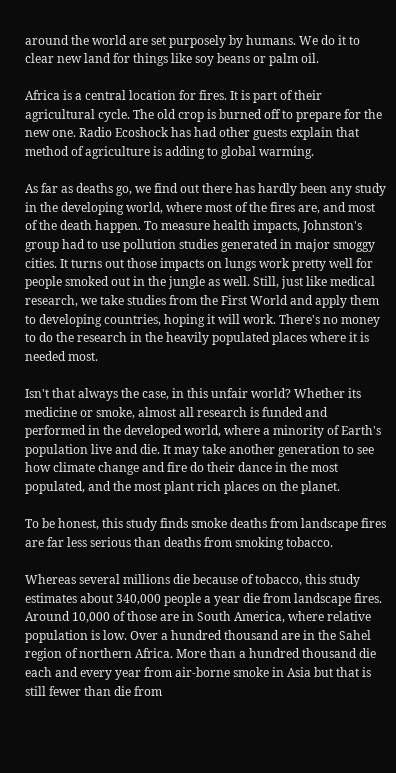around the world are set purposely by humans. We do it to clear new land for things like soy beans or palm oil.

Africa is a central location for fires. It is part of their agricultural cycle. The old crop is burned off to prepare for the new one. Radio Ecoshock has had other guests explain that method of agriculture is adding to global warming.

As far as deaths go, we find out there has hardly been any study in the developing world, where most of the fires are, and most of the death happen. To measure health impacts, Johnston's group had to use pollution studies generated in major smoggy cities. It turns out those impacts on lungs work pretty well for people smoked out in the jungle as well. Still, just like medical research, we take studies from the First World and apply them to developing countries, hoping it will work. There's no money to do the research in the heavily populated places where it is needed most.

Isn't that always the case, in this unfair world? Whether its medicine or smoke, almost all research is funded and performed in the developed world, where a minority of Earth's population live and die. It may take another generation to see how climate change and fire do their dance in the most populated, and the most plant rich places on the planet.

To be honest, this study finds smoke deaths from landscape fires are far less serious than deaths from smoking tobacco.

Whereas several millions die because of tobacco, this study estimates about 340,000 people a year die from landscape fires. Around 10,000 of those are in South America, where relative population is low. Over a hundred thousand are in the Sahel region of northern Africa. More than a hundred thousand die each and every year from air-borne smoke in Asia but that is still fewer than die from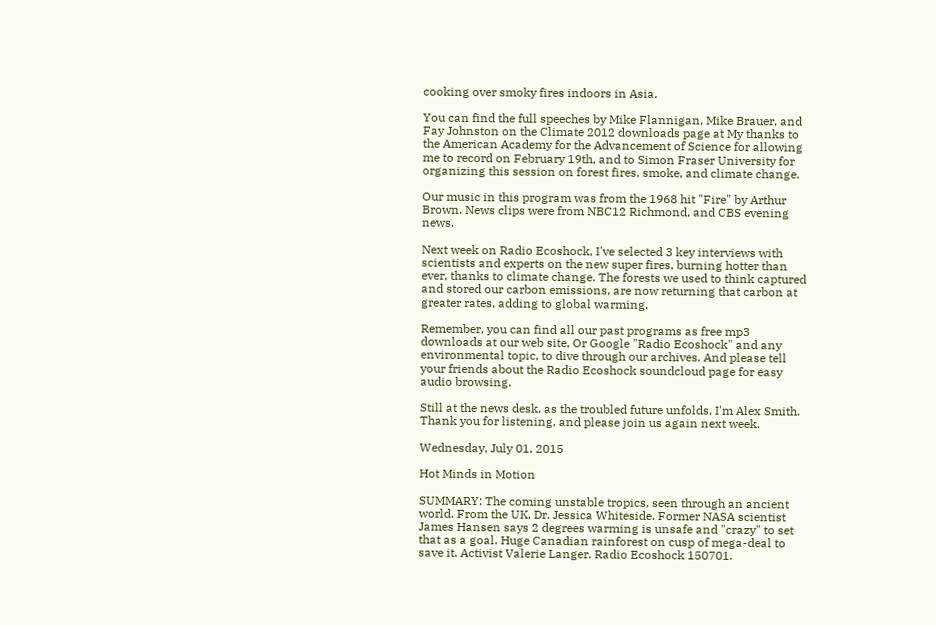cooking over smoky fires indoors in Asia.

You can find the full speeches by Mike Flannigan, Mike Brauer, and Fay Johnston on the Climate 2012 downloads page at My thanks to the American Academy for the Advancement of Science for allowing me to record on February 19th, and to Simon Fraser University for organizing this session on forest fires, smoke, and climate change.

Our music in this program was from the 1968 hit "Fire" by Arthur Brown. News clips were from NBC12 Richmond, and CBS evening news.

Next week on Radio Ecoshock, I've selected 3 key interviews with scientists and experts on the new super fires, burning hotter than ever, thanks to climate change. The forests we used to think captured and stored our carbon emissions, are now returning that carbon at greater rates, adding to global warming.

Remember, you can find all our past programs as free mp3 downloads at our web site, Or Google "Radio Ecoshock" and any environmental topic, to dive through our archives. And please tell your friends about the Radio Ecoshock soundcloud page for easy audio browsing.

Still at the news desk, as the troubled future unfolds, I'm Alex Smith. Thank you for listening, and please join us again next week.

Wednesday, July 01, 2015

Hot Minds in Motion

SUMMARY: The coming unstable tropics, seen through an ancient world. From the UK, Dr. Jessica Whiteside. Former NASA scientist James Hansen says 2 degrees warming is unsafe and "crazy" to set that as a goal. Huge Canadian rainforest on cusp of mega-deal to save it. Activist Valerie Langer. Radio Ecoshock 150701.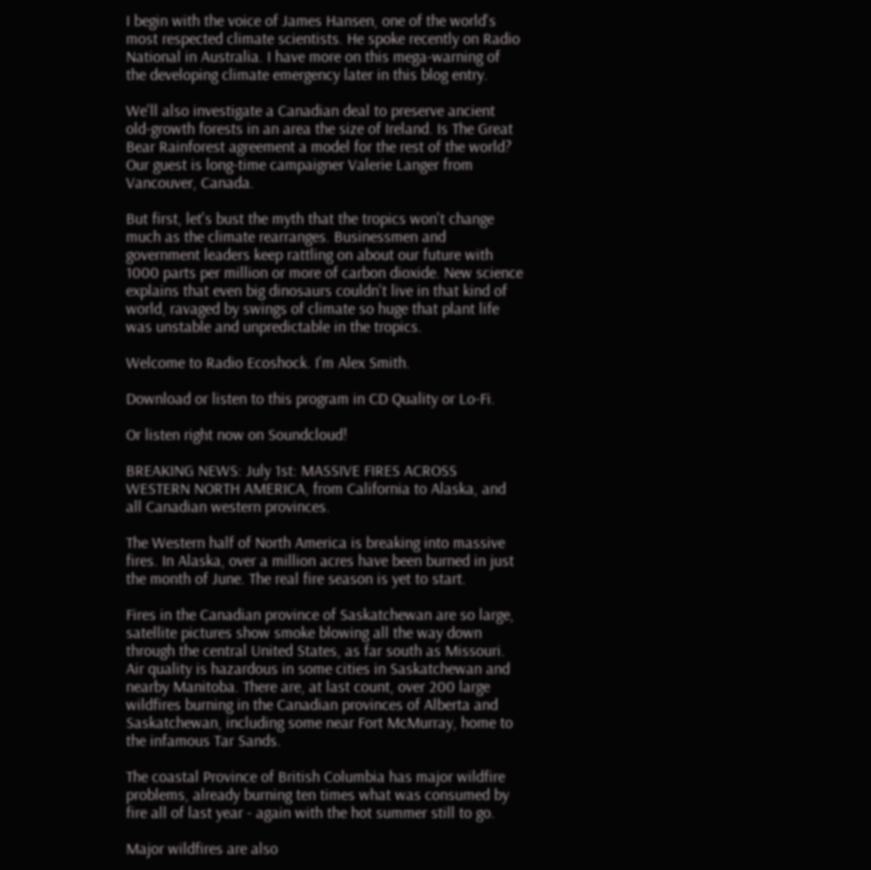I begin with the voice of James Hansen, one of the world's most respected climate scientists. He spoke recently on Radio National in Australia. I have more on this mega-warning of the developing climate emergency later in this blog entry.

We'll also investigate a Canadian deal to preserve ancient old-growth forests in an area the size of Ireland. Is The Great Bear Rainforest agreement a model for the rest of the world? Our guest is long-time campaigner Valerie Langer from Vancouver, Canada.

But first, let's bust the myth that the tropics won't change much as the climate rearranges. Businessmen and government leaders keep rattling on about our future with 1000 parts per million or more of carbon dioxide. New science explains that even big dinosaurs couldn't live in that kind of world, ravaged by swings of climate so huge that plant life was unstable and unpredictable in the tropics.

Welcome to Radio Ecoshock. I'm Alex Smith.

Download or listen to this program in CD Quality or Lo-Fi.

Or listen right now on Soundcloud!

BREAKING NEWS: July 1st: MASSIVE FIRES ACROSS WESTERN NORTH AMERICA, from California to Alaska, and all Canadian western provinces.

The Western half of North America is breaking into massive fires. In Alaska, over a million acres have been burned in just the month of June. The real fire season is yet to start.

Fires in the Canadian province of Saskatchewan are so large, satellite pictures show smoke blowing all the way down through the central United States, as far south as Missouri. Air quality is hazardous in some cities in Saskatchewan and nearby Manitoba. There are, at last count, over 200 large wildfires burning in the Canadian provinces of Alberta and Saskatchewan, including some near Fort McMurray, home to the infamous Tar Sands.

The coastal Province of British Columbia has major wildfire problems, already burning ten times what was consumed by fire all of last year - again with the hot summer still to go.

Major wildfires are also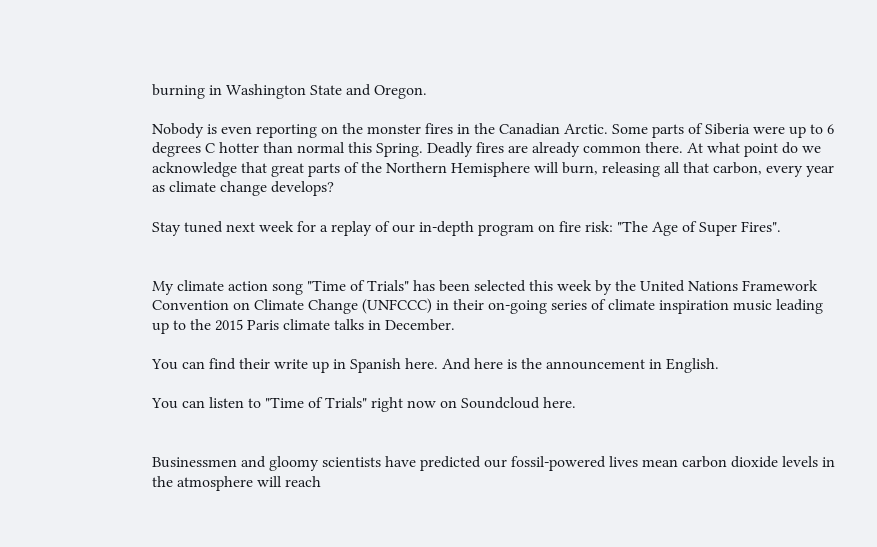burning in Washington State and Oregon.

Nobody is even reporting on the monster fires in the Canadian Arctic. Some parts of Siberia were up to 6 degrees C hotter than normal this Spring. Deadly fires are already common there. At what point do we acknowledge that great parts of the Northern Hemisphere will burn, releasing all that carbon, every year as climate change develops?

Stay tuned next week for a replay of our in-depth program on fire risk: "The Age of Super Fires".


My climate action song "Time of Trials" has been selected this week by the United Nations Framework Convention on Climate Change (UNFCCC) in their on-going series of climate inspiration music leading up to the 2015 Paris climate talks in December.

You can find their write up in Spanish here. And here is the announcement in English.

You can listen to "Time of Trials" right now on Soundcloud here.


Businessmen and gloomy scientists have predicted our fossil-powered lives mean carbon dioxide levels in the atmosphere will reach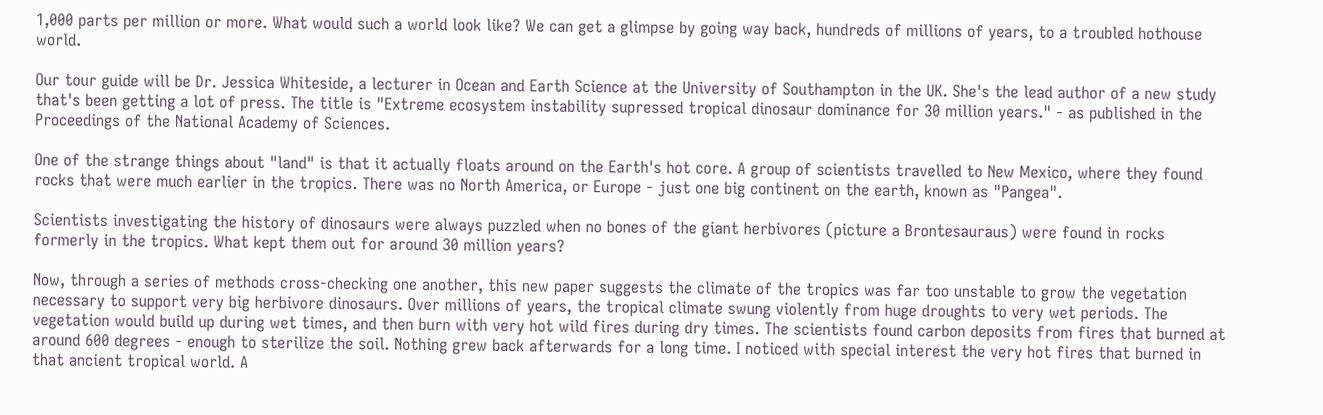1,000 parts per million or more. What would such a world look like? We can get a glimpse by going way back, hundreds of millions of years, to a troubled hothouse world.

Our tour guide will be Dr. Jessica Whiteside, a lecturer in Ocean and Earth Science at the University of Southampton in the UK. She's the lead author of a new study that's been getting a lot of press. The title is "Extreme ecosystem instability supressed tropical dinosaur dominance for 30 million years." - as published in the Proceedings of the National Academy of Sciences.

One of the strange things about "land" is that it actually floats around on the Earth's hot core. A group of scientists travelled to New Mexico, where they found rocks that were much earlier in the tropics. There was no North America, or Europe - just one big continent on the earth, known as "Pangea".

Scientists investigating the history of dinosaurs were always puzzled when no bones of the giant herbivores (picture a Brontesauraus) were found in rocks formerly in the tropics. What kept them out for around 30 million years?

Now, through a series of methods cross-checking one another, this new paper suggests the climate of the tropics was far too unstable to grow the vegetation necessary to support very big herbivore dinosaurs. Over millions of years, the tropical climate swung violently from huge droughts to very wet periods. The vegetation would build up during wet times, and then burn with very hot wild fires during dry times. The scientists found carbon deposits from fires that burned at around 600 degrees - enough to sterilize the soil. Nothing grew back afterwards for a long time. I noticed with special interest the very hot fires that burned in that ancient tropical world. A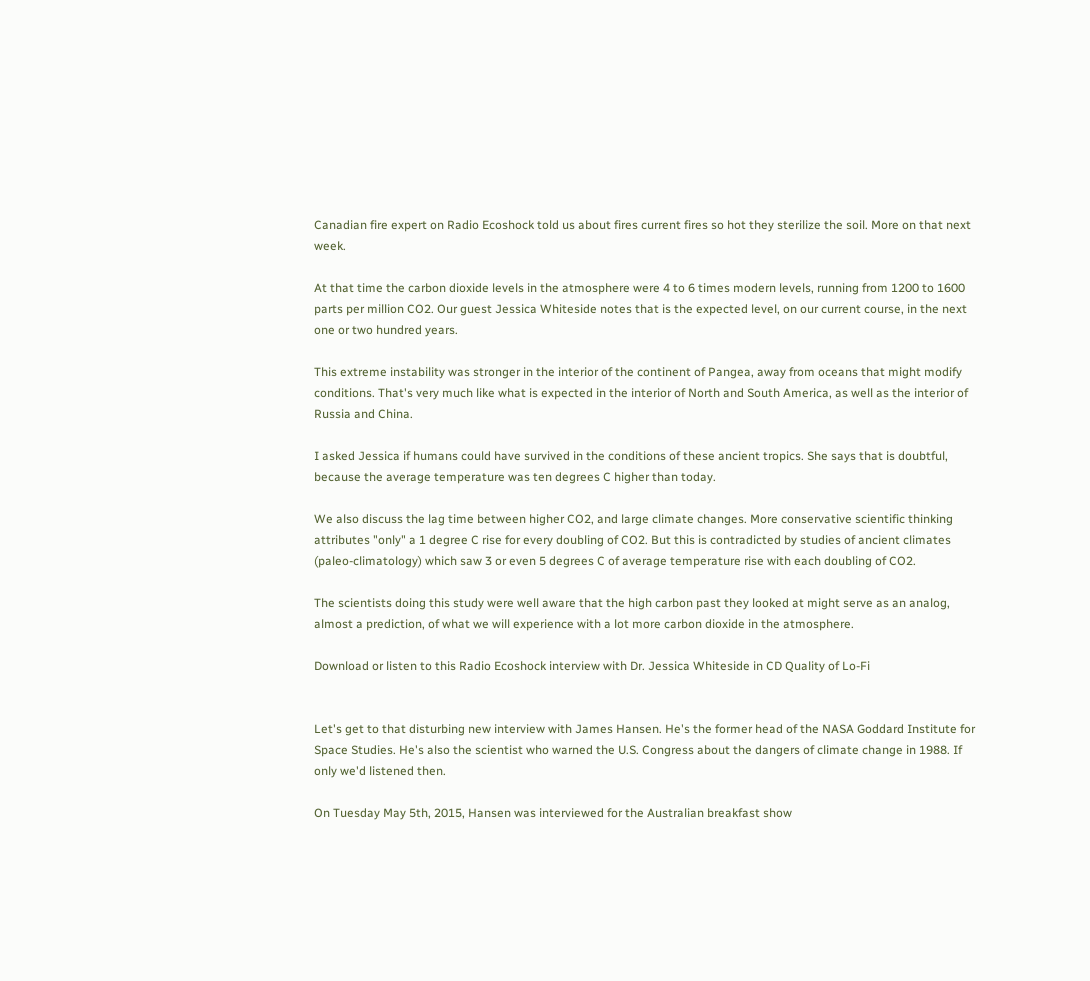Canadian fire expert on Radio Ecoshock told us about fires current fires so hot they sterilize the soil. More on that next week.

At that time the carbon dioxide levels in the atmosphere were 4 to 6 times modern levels, running from 1200 to 1600 parts per million CO2. Our guest Jessica Whiteside notes that is the expected level, on our current course, in the next one or two hundred years.

This extreme instability was stronger in the interior of the continent of Pangea, away from oceans that might modify conditions. That's very much like what is expected in the interior of North and South America, as well as the interior of Russia and China.

I asked Jessica if humans could have survived in the conditions of these ancient tropics. She says that is doubtful, because the average temperature was ten degrees C higher than today.

We also discuss the lag time between higher CO2, and large climate changes. More conservative scientific thinking attributes "only" a 1 degree C rise for every doubling of CO2. But this is contradicted by studies of ancient climates (paleo-climatology) which saw 3 or even 5 degrees C of average temperature rise with each doubling of CO2.

The scientists doing this study were well aware that the high carbon past they looked at might serve as an analog, almost a prediction, of what we will experience with a lot more carbon dioxide in the atmosphere.

Download or listen to this Radio Ecoshock interview with Dr. Jessica Whiteside in CD Quality of Lo-Fi


Let's get to that disturbing new interview with James Hansen. He's the former head of the NASA Goddard Institute for Space Studies. He's also the scientist who warned the U.S. Congress about the dangers of climate change in 1988. If only we'd listened then.

On Tuesday May 5th, 2015, Hansen was interviewed for the Australian breakfast show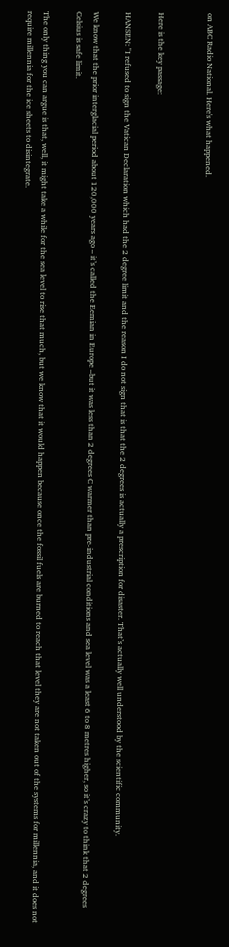on ABC Radio National. Here's what happened.


Here is the key passage:

HANSEN: "I refused to sign the Vatican Declaration which had the 2 degree limit and the reason I do not sign that is that the 2 degrees is actually a prescription for disaster. That’s actually well understood by the scientific community.

We know that the prior interglacial period about 120,000 years ago – it’s called the Eemian in Europe –but it was less than 2 degrees C warmer than pre-industrial conditions and sea level was a least 6 to 8 metres higher, so it’s crazy to think that 2 degrees Celsius is safe limit.

The only thing you can argue is that, well, it might take a while for the sea level to rise that much, but we know that it would happen because once the fossil fuels are burned to reach that level they are not taken out of the systems for millennia, and it does not require millennia for the ice sheets to disintegrate.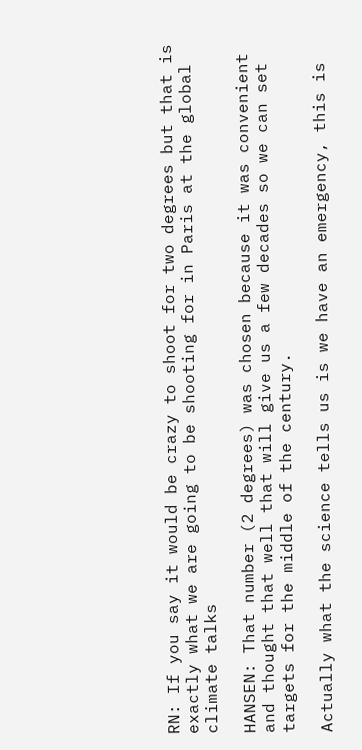RN: If you say it would be crazy to shoot for two degrees but that is exactly what we are going to be shooting for in Paris at the global climate talks

HANSEN: That number (2 degrees) was chosen because it was convenient and thought that well that will give us a few decades so we can set targets for the middle of the century.

Actually what the science tells us is we have an emergency, this is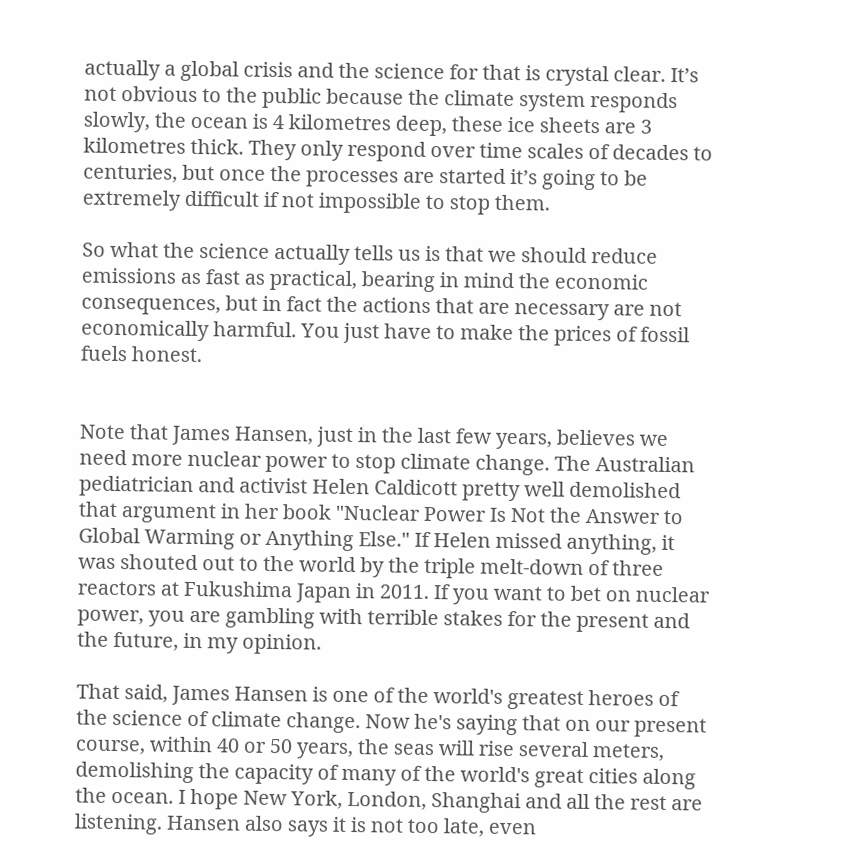actually a global crisis and the science for that is crystal clear. It’s not obvious to the public because the climate system responds slowly, the ocean is 4 kilometres deep, these ice sheets are 3 kilometres thick. They only respond over time scales of decades to centuries, but once the processes are started it’s going to be extremely difficult if not impossible to stop them.

So what the science actually tells us is that we should reduce emissions as fast as practical, bearing in mind the economic consequences, but in fact the actions that are necessary are not economically harmful. You just have to make the prices of fossil fuels honest.


Note that James Hansen, just in the last few years, believes we need more nuclear power to stop climate change. The Australian pediatrician and activist Helen Caldicott pretty well demolished that argument in her book "Nuclear Power Is Not the Answer to Global Warming or Anything Else." If Helen missed anything, it was shouted out to the world by the triple melt-down of three reactors at Fukushima Japan in 2011. If you want to bet on nuclear power, you are gambling with terrible stakes for the present and the future, in my opinion.

That said, James Hansen is one of the world's greatest heroes of the science of climate change. Now he's saying that on our present course, within 40 or 50 years, the seas will rise several meters, demolishing the capacity of many of the world's great cities along the ocean. I hope New York, London, Shanghai and all the rest are listening. Hansen also says it is not too late, even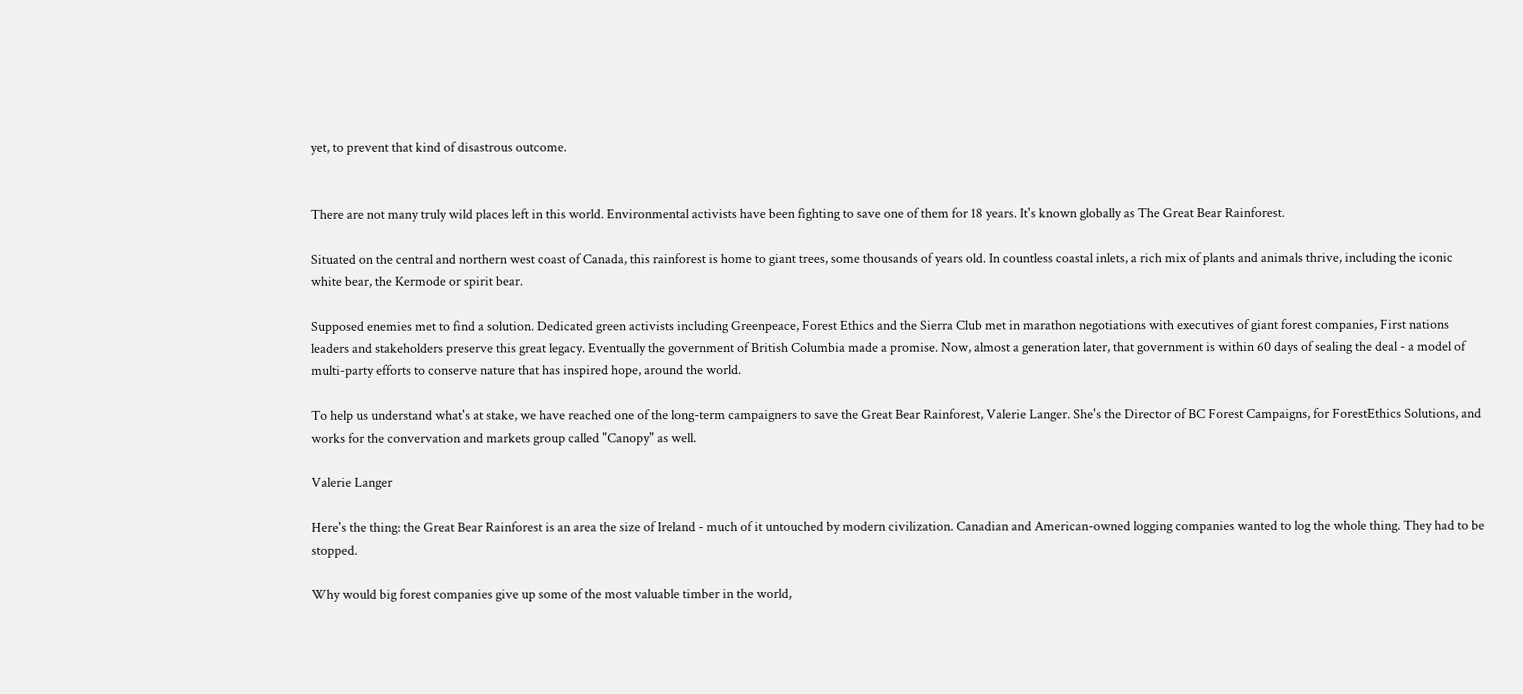yet, to prevent that kind of disastrous outcome.


There are not many truly wild places left in this world. Environmental activists have been fighting to save one of them for 18 years. It's known globally as The Great Bear Rainforest.

Situated on the central and northern west coast of Canada, this rainforest is home to giant trees, some thousands of years old. In countless coastal inlets, a rich mix of plants and animals thrive, including the iconic white bear, the Kermode or spirit bear.

Supposed enemies met to find a solution. Dedicated green activists including Greenpeace, Forest Ethics and the Sierra Club met in marathon negotiations with executives of giant forest companies, First nations leaders and stakeholders preserve this great legacy. Eventually the government of British Columbia made a promise. Now, almost a generation later, that government is within 60 days of sealing the deal - a model of multi-party efforts to conserve nature that has inspired hope, around the world.

To help us understand what's at stake, we have reached one of the long-term campaigners to save the Great Bear Rainforest, Valerie Langer. She's the Director of BC Forest Campaigns, for ForestEthics Solutions, and works for the convervation and markets group called "Canopy" as well.

Valerie Langer

Here's the thing: the Great Bear Rainforest is an area the size of Ireland - much of it untouched by modern civilization. Canadian and American-owned logging companies wanted to log the whole thing. They had to be stopped.

Why would big forest companies give up some of the most valuable timber in the world,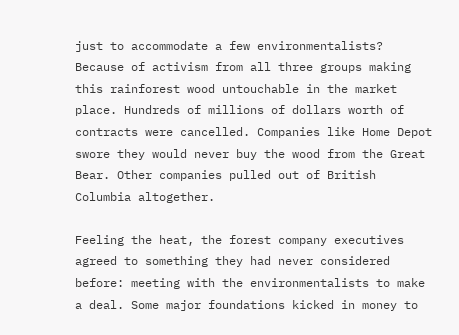just to accommodate a few environmentalists? Because of activism from all three groups making this rainforest wood untouchable in the market place. Hundreds of millions of dollars worth of contracts were cancelled. Companies like Home Depot swore they would never buy the wood from the Great Bear. Other companies pulled out of British Columbia altogether.

Feeling the heat, the forest company executives agreed to something they had never considered before: meeting with the environmentalists to make a deal. Some major foundations kicked in money to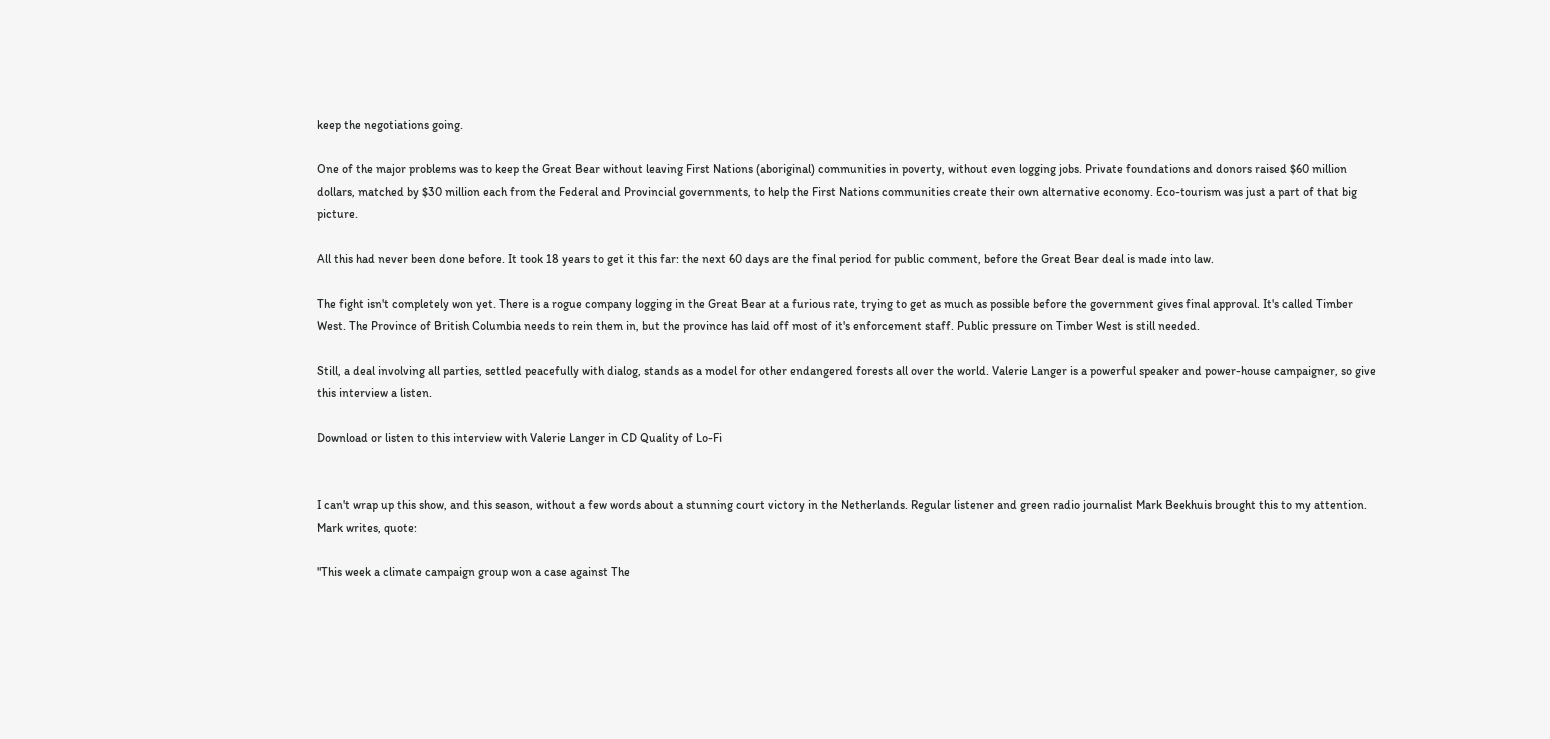keep the negotiations going.

One of the major problems was to keep the Great Bear without leaving First Nations (aboriginal) communities in poverty, without even logging jobs. Private foundations and donors raised $60 million dollars, matched by $30 million each from the Federal and Provincial governments, to help the First Nations communities create their own alternative economy. Eco-tourism was just a part of that big picture.

All this had never been done before. It took 18 years to get it this far: the next 60 days are the final period for public comment, before the Great Bear deal is made into law.

The fight isn't completely won yet. There is a rogue company logging in the Great Bear at a furious rate, trying to get as much as possible before the government gives final approval. It's called Timber West. The Province of British Columbia needs to rein them in, but the province has laid off most of it's enforcement staff. Public pressure on Timber West is still needed.

Still, a deal involving all parties, settled peacefully with dialog, stands as a model for other endangered forests all over the world. Valerie Langer is a powerful speaker and power-house campaigner, so give this interview a listen.

Download or listen to this interview with Valerie Langer in CD Quality of Lo-Fi


I can't wrap up this show, and this season, without a few words about a stunning court victory in the Netherlands. Regular listener and green radio journalist Mark Beekhuis brought this to my attention. Mark writes, quote:

"This week a climate campaign group won a case against The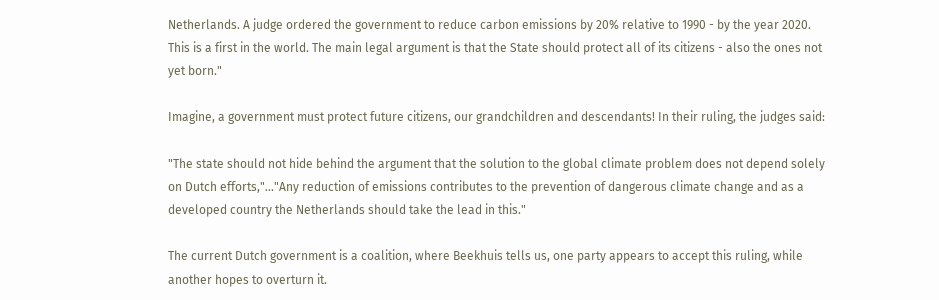Netherlands. A judge ordered the government to reduce carbon emissions by 20% relative to 1990 - by the year 2020. This is a first in the world. The main legal argument is that the State should protect all of its citizens - also the ones not yet born."

Imagine, a government must protect future citizens, our grandchildren and descendants! In their ruling, the judges said:

"The state should not hide behind the argument that the solution to the global climate problem does not depend solely on Dutch efforts,"..."Any reduction of emissions contributes to the prevention of dangerous climate change and as a developed country the Netherlands should take the lead in this."

The current Dutch government is a coalition, where Beekhuis tells us, one party appears to accept this ruling, while another hopes to overturn it.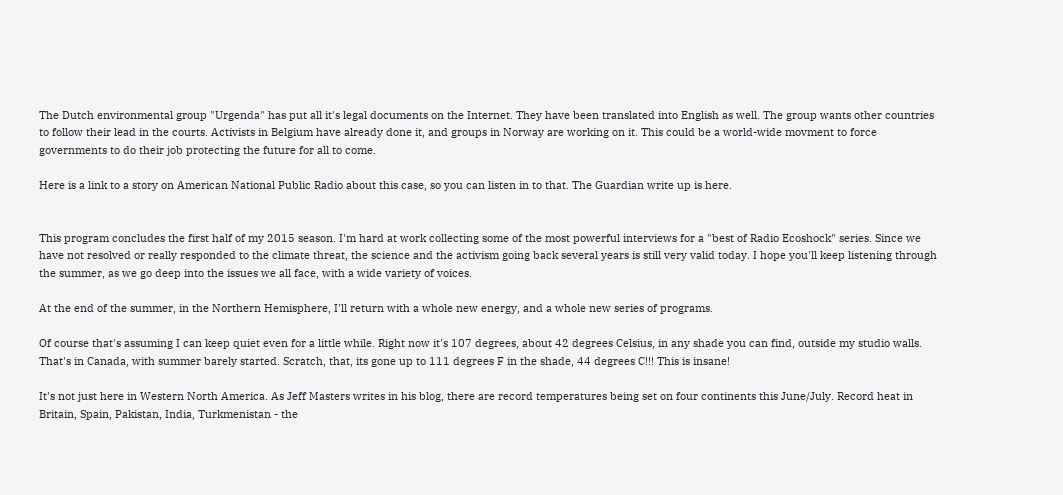The Dutch environmental group "Urgenda" has put all it's legal documents on the Internet. They have been translated into English as well. The group wants other countries to follow their lead in the courts. Activists in Belgium have already done it, and groups in Norway are working on it. This could be a world-wide movment to force governments to do their job protecting the future for all to come.

Here is a link to a story on American National Public Radio about this case, so you can listen in to that. The Guardian write up is here.


This program concludes the first half of my 2015 season. I'm hard at work collecting some of the most powerful interviews for a "best of Radio Ecoshock" series. Since we have not resolved or really responded to the climate threat, the science and the activism going back several years is still very valid today. I hope you'll keep listening through the summer, as we go deep into the issues we all face, with a wide variety of voices.

At the end of the summer, in the Northern Hemisphere, I'll return with a whole new energy, and a whole new series of programs.

Of course that's assuming I can keep quiet even for a little while. Right now it's 107 degrees, about 42 degrees Celsius, in any shade you can find, outside my studio walls. That's in Canada, with summer barely started. Scratch, that, its gone up to 111 degrees F in the shade, 44 degrees C!!! This is insane!

It's not just here in Western North America. As Jeff Masters writes in his blog, there are record temperatures being set on four continents this June/July. Record heat in Britain, Spain, Pakistan, India, Turkmenistan - the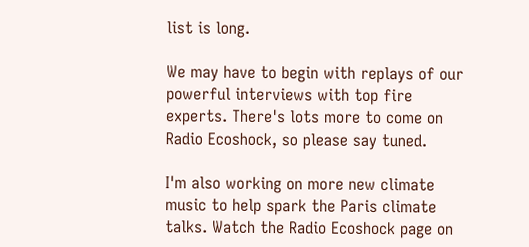list is long.

We may have to begin with replays of our powerful interviews with top fire experts. There's lots more to come on Radio Ecoshock, so please say tuned.

I'm also working on more new climate music to help spark the Paris climate talks. Watch the Radio Ecoshock page on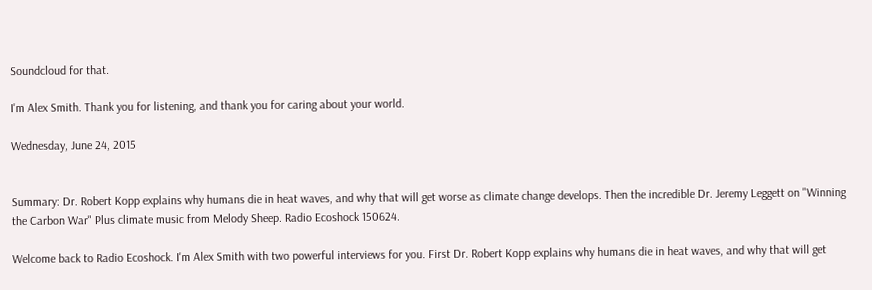Soundcloud for that.

I'm Alex Smith. Thank you for listening, and thank you for caring about your world.

Wednesday, June 24, 2015


Summary: Dr. Robert Kopp explains why humans die in heat waves, and why that will get worse as climate change develops. Then the incredible Dr. Jeremy Leggett on "Winning the Carbon War" Plus climate music from Melody Sheep. Radio Ecoshock 150624.

Welcome back to Radio Ecoshock. I'm Alex Smith with two powerful interviews for you. First Dr. Robert Kopp explains why humans die in heat waves, and why that will get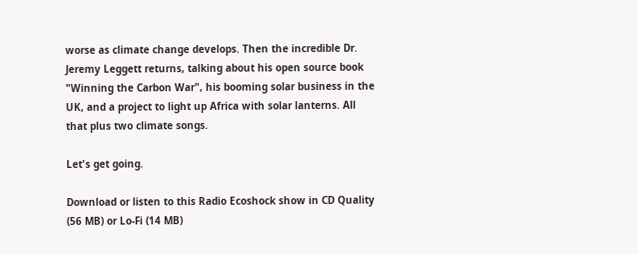worse as climate change develops. Then the incredible Dr. Jeremy Leggett returns, talking about his open source book "Winning the Carbon War", his booming solar business in the UK, and a project to light up Africa with solar lanterns. All that plus two climate songs.

Let's get going.

Download or listen to this Radio Ecoshock show in CD Quality (56 MB) or Lo-Fi (14 MB)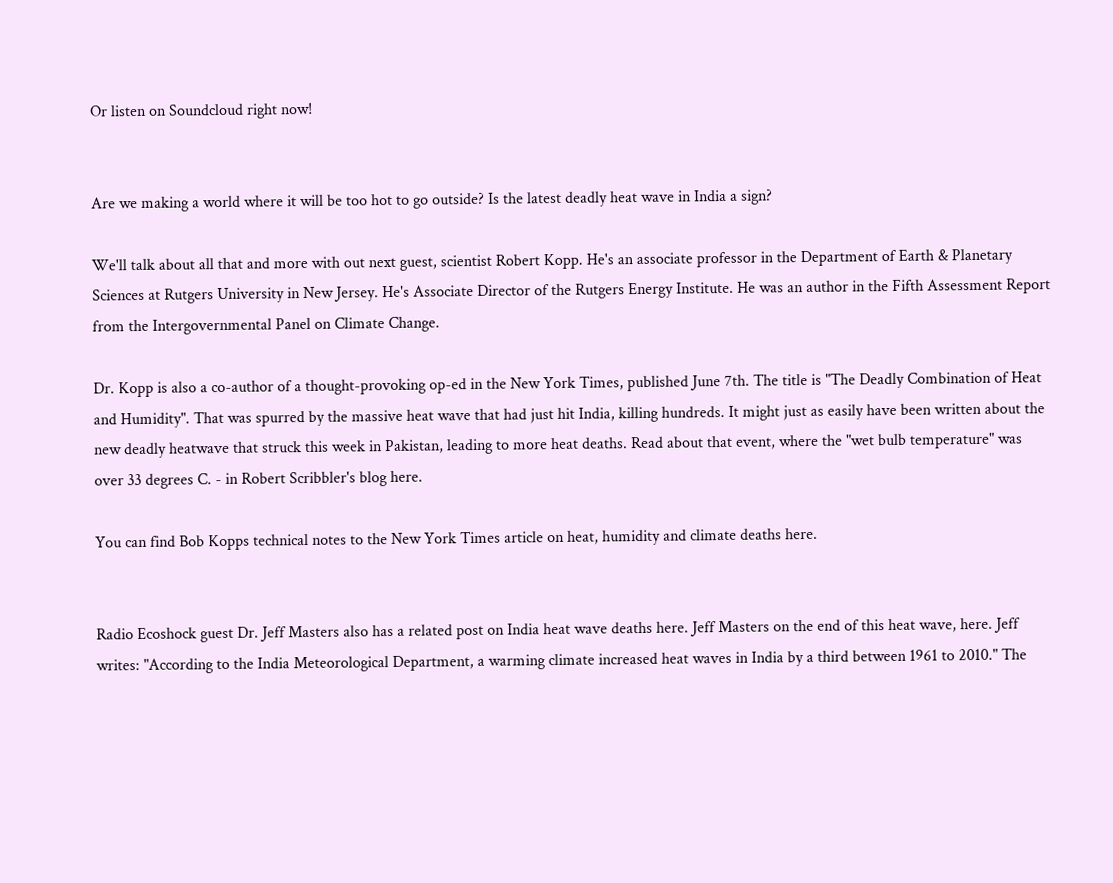Or listen on Soundcloud right now!


Are we making a world where it will be too hot to go outside? Is the latest deadly heat wave in India a sign?

We'll talk about all that and more with out next guest, scientist Robert Kopp. He's an associate professor in the Department of Earth & Planetary Sciences at Rutgers University in New Jersey. He's Associate Director of the Rutgers Energy Institute. He was an author in the Fifth Assessment Report from the Intergovernmental Panel on Climate Change.

Dr. Kopp is also a co-author of a thought-provoking op-ed in the New York Times, published June 7th. The title is "The Deadly Combination of Heat and Humidity". That was spurred by the massive heat wave that had just hit India, killing hundreds. It might just as easily have been written about the new deadly heatwave that struck this week in Pakistan, leading to more heat deaths. Read about that event, where the "wet bulb temperature" was over 33 degrees C. - in Robert Scribbler's blog here.

You can find Bob Kopps technical notes to the New York Times article on heat, humidity and climate deaths here.


Radio Ecoshock guest Dr. Jeff Masters also has a related post on India heat wave deaths here. Jeff Masters on the end of this heat wave, here. Jeff writes: "According to the India Meteorological Department, a warming climate increased heat waves in India by a third between 1961 to 2010." The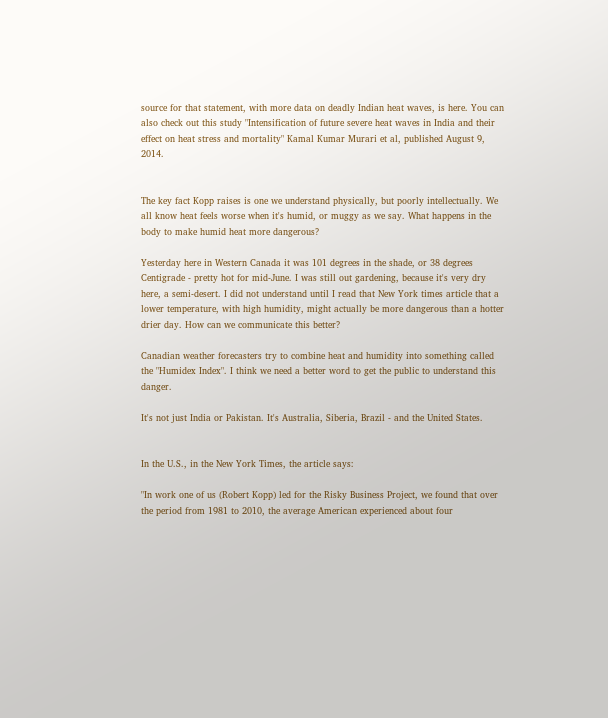source for that statement, with more data on deadly Indian heat waves, is here. You can also check out this study "Intensification of future severe heat waves in India and their effect on heat stress and mortality" Kamal Kumar Murari et al, published August 9, 2014.


The key fact Kopp raises is one we understand physically, but poorly intellectually. We all know heat feels worse when it's humid, or muggy as we say. What happens in the body to make humid heat more dangerous?

Yesterday here in Western Canada it was 101 degrees in the shade, or 38 degrees Centigrade - pretty hot for mid-June. I was still out gardening, because it's very dry here, a semi-desert. I did not understand until I read that New York times article that a lower temperature, with high humidity, might actually be more dangerous than a hotter drier day. How can we communicate this better?

Canadian weather forecasters try to combine heat and humidity into something called the "Humidex Index". I think we need a better word to get the public to understand this danger.

It's not just India or Pakistan. It's Australia, Siberia, Brazil - and the United States.


In the U.S., in the New York Times, the article says:

"In work one of us (Robert Kopp) led for the Risky Business Project, we found that over the period from 1981 to 2010, the average American experienced about four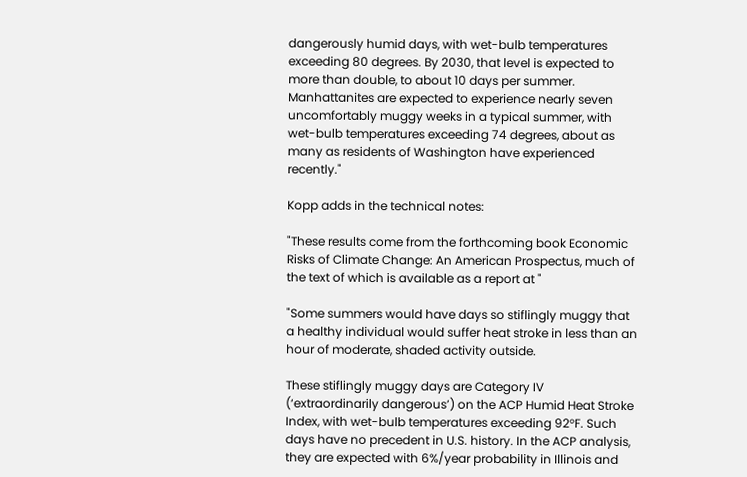dangerously humid days, with wet-bulb temperatures exceeding 80 degrees. By 2030, that level is expected to more than double, to about 10 days per summer. Manhattanites are expected to experience nearly seven uncomfortably muggy weeks in a typical summer, with wet-bulb temperatures exceeding 74 degrees, about as many as residents of Washington have experienced recently."

Kopp adds in the technical notes:

"These results come from the forthcoming book Economic Risks of Climate Change: An American Prospectus, much of the text of which is available as a report at "

"Some summers would have days so stiflingly muggy that a healthy individual would suffer heat stroke in less than an hour of moderate, shaded activity outside.

These stiflingly muggy days are Category IV (‘extraordinarily dangerous’) on the ACP Humid Heat Stroke Index, with wet-bulb temperatures exceeding 92°F. Such days have no precedent in U.S. history. In the ACP analysis, they are expected with 6%/year probability in Illinois and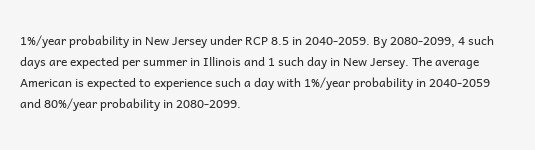1%/year probability in New Jersey under RCP 8.5 in 2040-2059. By 2080-2099, 4 such days are expected per summer in Illinois and 1 such day in New Jersey. The average American is expected to experience such a day with 1%/year probability in 2040-2059 and 80%/year probability in 2080-2099.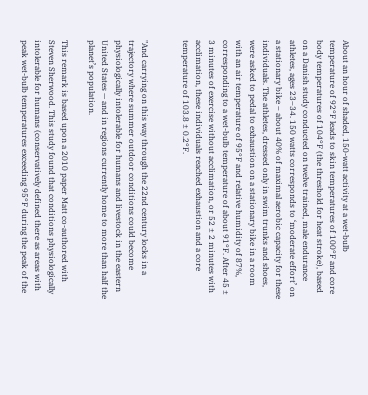About an hour of shaded, 150-watt activity at a wet-bulb temperature of 92°F leads to skin temperatures of 100°F and core body temperatures of 104°F (the threshold for heat stroke), based on a Danish study conducted on twelve trained, male endurance athletes, ages 23–34. 150 watts corresponds to ‘moderate effort’ on a stationary bike – about 40% of maximal aerobic capacity for these individuals. The athletes, dressed only in swim trunks and shoes, were asked to pedal to exhaustion on a stationary bike in a room with an air temperature of 95°F and relative humidity of 87%, corresponding to a wet-bulb temperature of about 91°F. After 45 ± 3 minutes of exercise without acclimation, or 52 ± 2 minutes with acclimation, these individuals reached exhaustion and a core temperature of 103.8 ± 0.2°F.


"And carrying on this way through the 22nd century locks in a trajectory where summer outdoor conditions could become physiologically intolerable for humans and livestock in the eastern United States — and in regions currently home to more than half the planet’s population.

This remark is based upon a 2010 paper Matt co-authored with Steven Sherwood. This study found that conditions physiologically intolerable for humans (conservatively defined there as areas with peak wet-bulb temperatures exceeding 95°F during the peak of the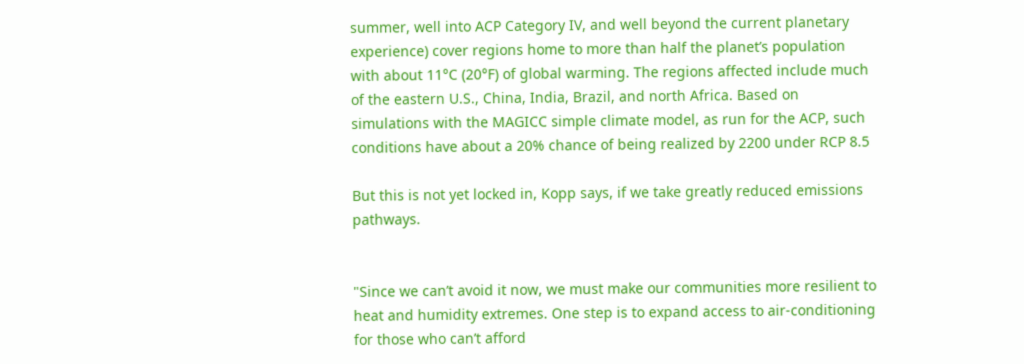summer, well into ACP Category IV, and well beyond the current planetary experience) cover regions home to more than half the planet’s population with about 11°C (20°F) of global warming. The regions affected include much of the eastern U.S., China, India, Brazil, and north Africa. Based on simulations with the MAGICC simple climate model, as run for the ACP, such conditions have about a 20% chance of being realized by 2200 under RCP 8.5

But this is not yet locked in, Kopp says, if we take greatly reduced emissions pathways.


"Since we can’t avoid it now, we must make our communities more resilient to heat and humidity extremes. One step is to expand access to air-conditioning for those who can’t afford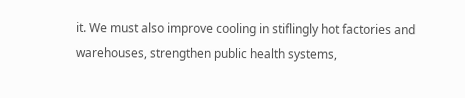it. We must also improve cooling in stiflingly hot factories and warehouses, strengthen public health systems,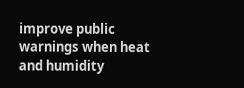improve public warnings when heat and humidity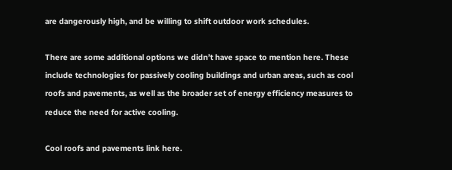are dangerously high, and be willing to shift outdoor work schedules.

There are some additional options we didn’t have space to mention here. These include technologies for passively cooling buildings and urban areas, such as cool roofs and pavements, as well as the broader set of energy efficiency measures to reduce the need for active cooling.

Cool roofs and pavements link here.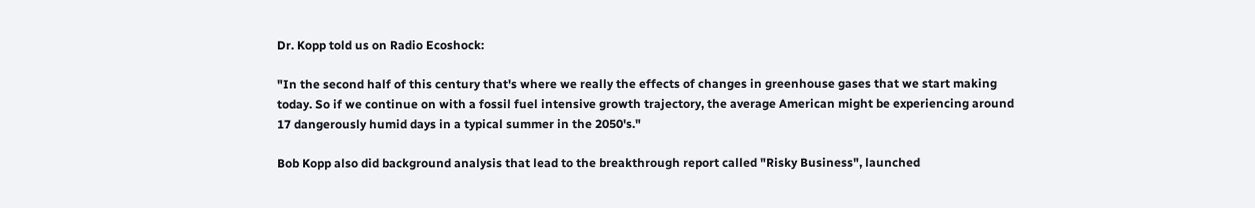Dr. Kopp told us on Radio Ecoshock:

"In the second half of this century that's where we really the effects of changes in greenhouse gases that we start making today. So if we continue on with a fossil fuel intensive growth trajectory, the average American might be experiencing around 17 dangerously humid days in a typical summer in the 2050's."

Bob Kopp also did background analysis that lead to the breakthrough report called "Risky Business", launched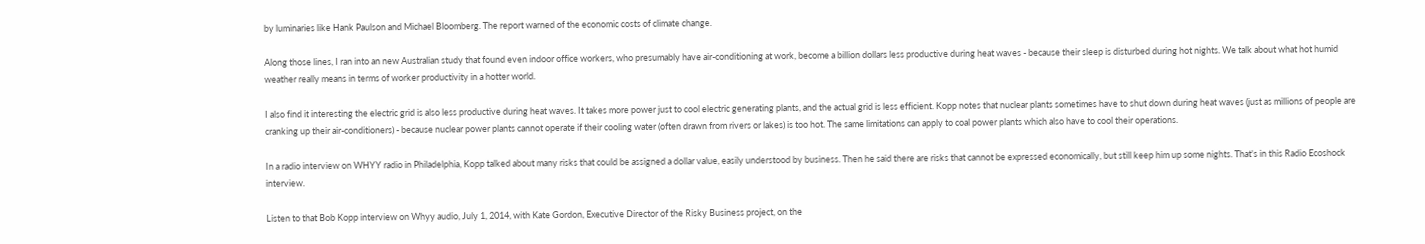by luminaries like Hank Paulson and Michael Bloomberg. The report warned of the economic costs of climate change.

Along those lines, I ran into an new Australian study that found even indoor office workers, who presumably have air-conditioning at work, become a billion dollars less productive during heat waves - because their sleep is disturbed during hot nights. We talk about what hot humid weather really means in terms of worker productivity in a hotter world.

I also find it interesting the electric grid is also less productive during heat waves. It takes more power just to cool electric generating plants, and the actual grid is less efficient. Kopp notes that nuclear plants sometimes have to shut down during heat waves (just as millions of people are cranking up their air-conditioners) - because nuclear power plants cannot operate if their cooling water (often drawn from rivers or lakes) is too hot. The same limitations can apply to coal power plants which also have to cool their operations.

In a radio interview on WHYY radio in Philadelphia, Kopp talked about many risks that could be assigned a dollar value, easily understood by business. Then he said there are risks that cannot be expressed economically, but still keep him up some nights. That's in this Radio Ecoshock interview.

Listen to that Bob Kopp interview on Whyy audio, July 1, 2014, with Kate Gordon, Executive Director of the Risky Business project, on the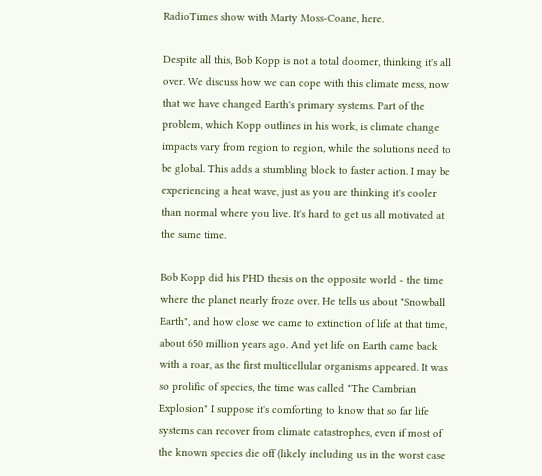RadioTimes show with Marty Moss-Coane, here.

Despite all this, Bob Kopp is not a total doomer, thinking it's all over. We discuss how we can cope with this climate mess, now that we have changed Earth's primary systems. Part of the problem, which Kopp outlines in his work, is climate change impacts vary from region to region, while the solutions need to be global. This adds a stumbling block to faster action. I may be experiencing a heat wave, just as you are thinking it's cooler than normal where you live. It's hard to get us all motivated at the same time.

Bob Kopp did his PHD thesis on the opposite world - the time where the planet nearly froze over. He tells us about "Snowball Earth", and how close we came to extinction of life at that time, about 650 million years ago. And yet life on Earth came back with a roar, as the first multicellular organisms appeared. It was so prolific of species, the time was called "The Cambrian Explosion" I suppose it's comforting to know that so far life systems can recover from climate catastrophes, even if most of the known species die off (likely including us in the worst case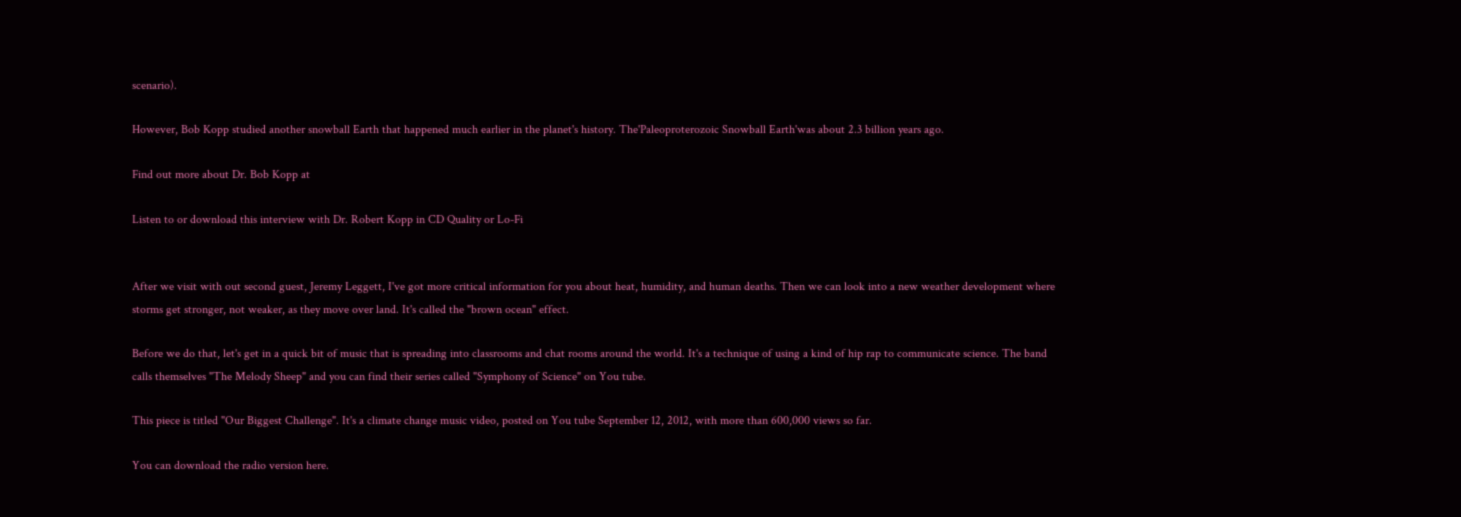scenario).

However, Bob Kopp studied another snowball Earth that happened much earlier in the planet's history. The'Paleoproterozoic Snowball Earth'was about 2.3 billion years ago.

Find out more about Dr. Bob Kopp at

Listen to or download this interview with Dr. Robert Kopp in CD Quality or Lo-Fi


After we visit with out second guest, Jeremy Leggett, I've got more critical information for you about heat, humidity, and human deaths. Then we can look into a new weather development where storms get stronger, not weaker, as they move over land. It's called the "brown ocean" effect.

Before we do that, let's get in a quick bit of music that is spreading into classrooms and chat rooms around the world. It's a technique of using a kind of hip rap to communicate science. The band calls themselves "The Melody Sheep" and you can find their series called "Symphony of Science" on You tube.

This piece is titled "Our Biggest Challenge". It's a climate change music video, posted on You tube September 12, 2012, with more than 600,000 views so far.

You can download the radio version here.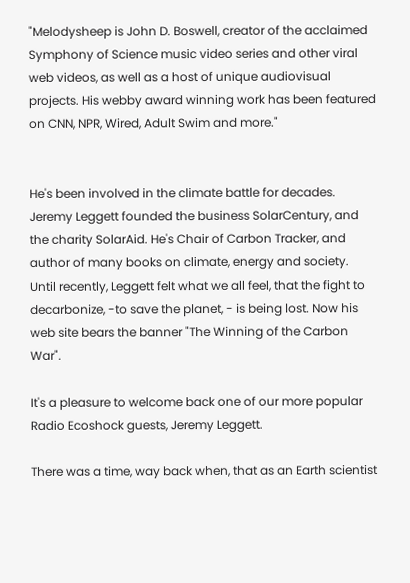"Melodysheep is John D. Boswell, creator of the acclaimed Symphony of Science music video series and other viral web videos, as well as a host of unique audiovisual projects. His webby award winning work has been featured on CNN, NPR, Wired, Adult Swim and more."


He's been involved in the climate battle for decades. Jeremy Leggett founded the business SolarCentury, and the charity SolarAid. He's Chair of Carbon Tracker, and author of many books on climate, energy and society. Until recently, Leggett felt what we all feel, that the fight to decarbonize, -to save the planet, - is being lost. Now his web site bears the banner "The Winning of the Carbon War".

It's a pleasure to welcome back one of our more popular Radio Ecoshock guests, Jeremy Leggett.

There was a time, way back when, that as an Earth scientist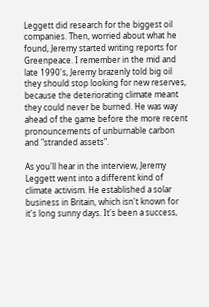Leggett did research for the biggest oil companies. Then, worried about what he found, Jeremy started writing reports for Greenpeace. I remember in the mid and late 1990's, Jeremy brazenly told big oil they should stop looking for new reserves, because the deteriorating climate meant they could never be burned. He was way ahead of the game before the more recent pronouncements of unburnable carbon and "stranded assets".

As you'll hear in the interview, Jeremy Leggett went into a different kind of climate activism. He established a solar business in Britain, which isn't known for it's long sunny days. It's been a success,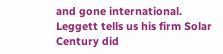and gone international. Leggett tells us his firm Solar Century did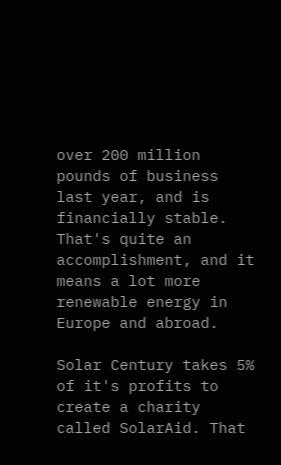over 200 million pounds of business last year, and is financially stable. That's quite an accomplishment, and it means a lot more renewable energy in Europe and abroad.

Solar Century takes 5% of it's profits to create a charity called SolarAid. That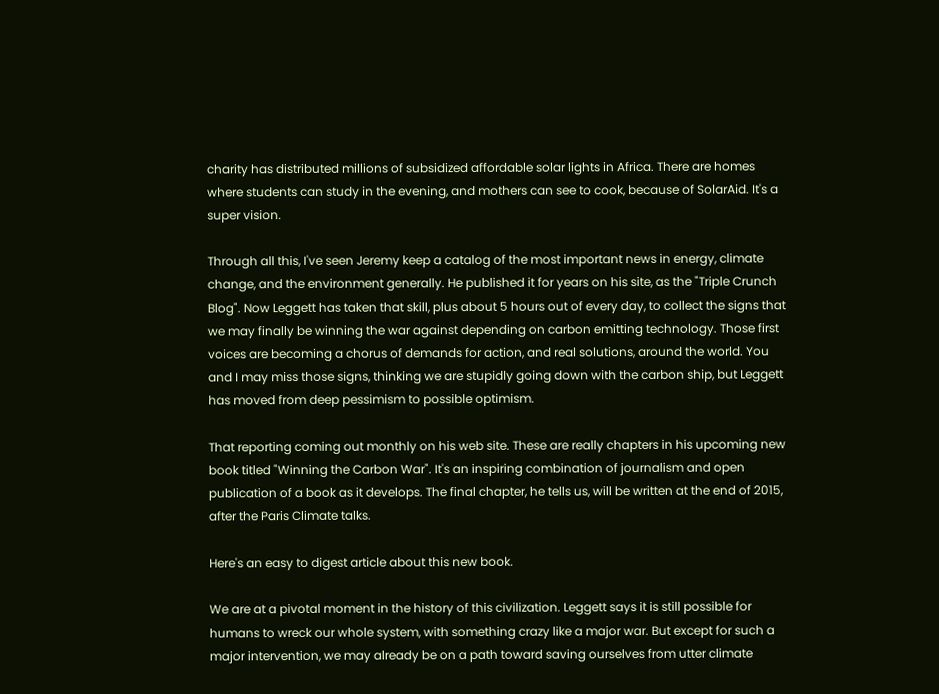charity has distributed millions of subsidized affordable solar lights in Africa. There are homes where students can study in the evening, and mothers can see to cook, because of SolarAid. It's a super vision.

Through all this, I've seen Jeremy keep a catalog of the most important news in energy, climate change, and the environment generally. He published it for years on his site, as the "Triple Crunch Blog". Now Leggett has taken that skill, plus about 5 hours out of every day, to collect the signs that we may finally be winning the war against depending on carbon emitting technology. Those first voices are becoming a chorus of demands for action, and real solutions, around the world. You and I may miss those signs, thinking we are stupidly going down with the carbon ship, but Leggett has moved from deep pessimism to possible optimism.

That reporting coming out monthly on his web site. These are really chapters in his upcoming new book titled "Winning the Carbon War". It's an inspiring combination of journalism and open publication of a book as it develops. The final chapter, he tells us, will be written at the end of 2015, after the Paris Climate talks.

Here's an easy to digest article about this new book.

We are at a pivotal moment in the history of this civilization. Leggett says it is still possible for humans to wreck our whole system, with something crazy like a major war. But except for such a major intervention, we may already be on a path toward saving ourselves from utter climate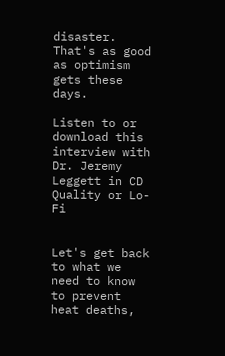disaster. That's as good as optimism gets these days.

Listen to or download this interview with Dr. Jeremy Leggett in CD Quality or Lo-Fi


Let's get back to what we need to know to prevent heat deaths,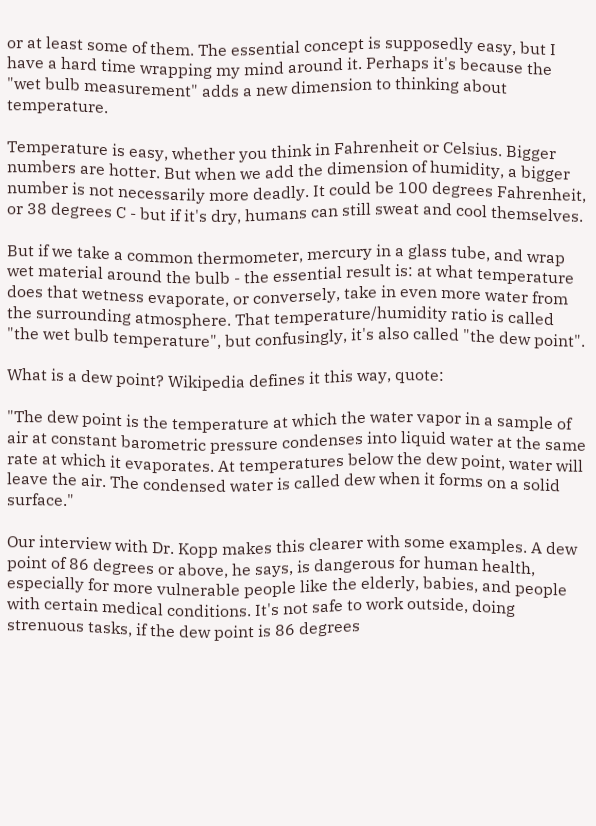or at least some of them. The essential concept is supposedly easy, but I have a hard time wrapping my mind around it. Perhaps it's because the "wet bulb measurement" adds a new dimension to thinking about temperature.

Temperature is easy, whether you think in Fahrenheit or Celsius. Bigger numbers are hotter. But when we add the dimension of humidity, a bigger number is not necessarily more deadly. It could be 100 degrees Fahrenheit, or 38 degrees C - but if it's dry, humans can still sweat and cool themselves.

But if we take a common thermometer, mercury in a glass tube, and wrap wet material around the bulb - the essential result is: at what temperature does that wetness evaporate, or conversely, take in even more water from the surrounding atmosphere. That temperature/humidity ratio is called "the wet bulb temperature", but confusingly, it's also called "the dew point".

What is a dew point? Wikipedia defines it this way, quote:

"The dew point is the temperature at which the water vapor in a sample of air at constant barometric pressure condenses into liquid water at the same rate at which it evaporates. At temperatures below the dew point, water will leave the air. The condensed water is called dew when it forms on a solid surface."

Our interview with Dr. Kopp makes this clearer with some examples. A dew point of 86 degrees or above, he says, is dangerous for human health, especially for more vulnerable people like the elderly, babies, and people with certain medical conditions. It's not safe to work outside, doing strenuous tasks, if the dew point is 86 degrees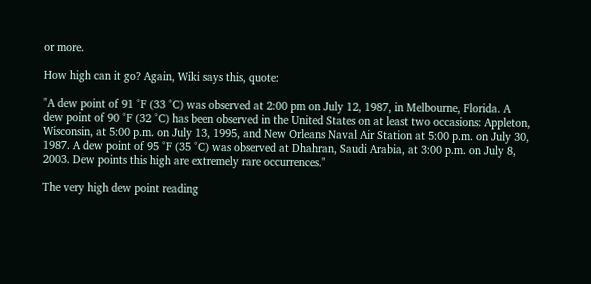or more.

How high can it go? Again, Wiki says this, quote:

"A dew point of 91 °F (33 °C) was observed at 2:00 pm on July 12, 1987, in Melbourne, Florida. A dew point of 90 °F (32 °C) has been observed in the United States on at least two occasions: Appleton, Wisconsin, at 5:00 p.m. on July 13, 1995, and New Orleans Naval Air Station at 5:00 p.m. on July 30, 1987. A dew point of 95 °F (35 °C) was observed at Dhahran, Saudi Arabia, at 3:00 p.m. on July 8, 2003. Dew points this high are extremely rare occurrences."

The very high dew point reading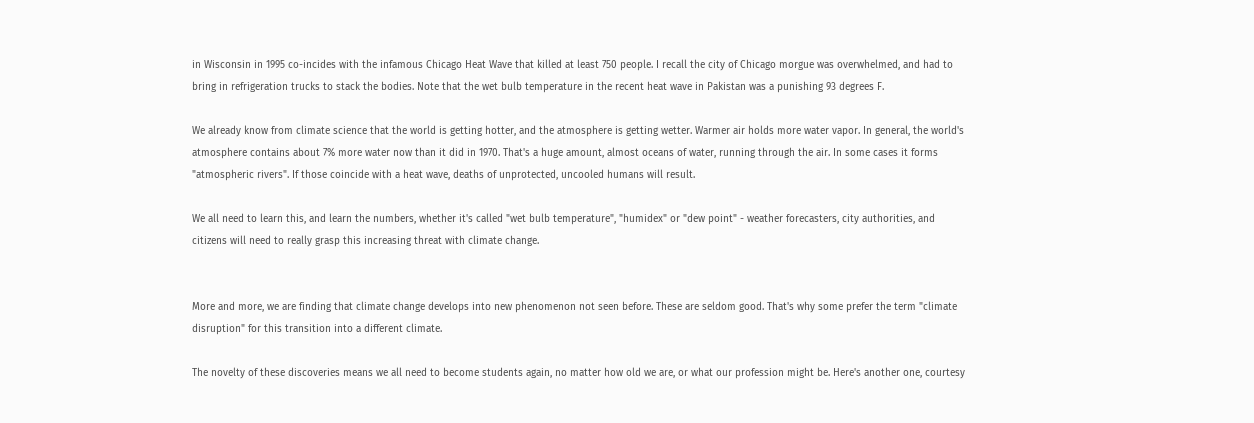in Wisconsin in 1995 co-incides with the infamous Chicago Heat Wave that killed at least 750 people. I recall the city of Chicago morgue was overwhelmed, and had to bring in refrigeration trucks to stack the bodies. Note that the wet bulb temperature in the recent heat wave in Pakistan was a punishing 93 degrees F.

We already know from climate science that the world is getting hotter, and the atmosphere is getting wetter. Warmer air holds more water vapor. In general, the world's atmosphere contains about 7% more water now than it did in 1970. That's a huge amount, almost oceans of water, running through the air. In some cases it forms "atmospheric rivers". If those coincide with a heat wave, deaths of unprotected, uncooled humans will result.

We all need to learn this, and learn the numbers, whether it's called "wet bulb temperature", "humidex" or "dew point" - weather forecasters, city authorities, and citizens will need to really grasp this increasing threat with climate change.


More and more, we are finding that climate change develops into new phenomenon not seen before. These are seldom good. That's why some prefer the term "climate disruption" for this transition into a different climate.

The novelty of these discoveries means we all need to become students again, no matter how old we are, or what our profession might be. Here's another one, courtesy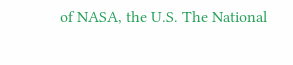of NASA, the U.S. The National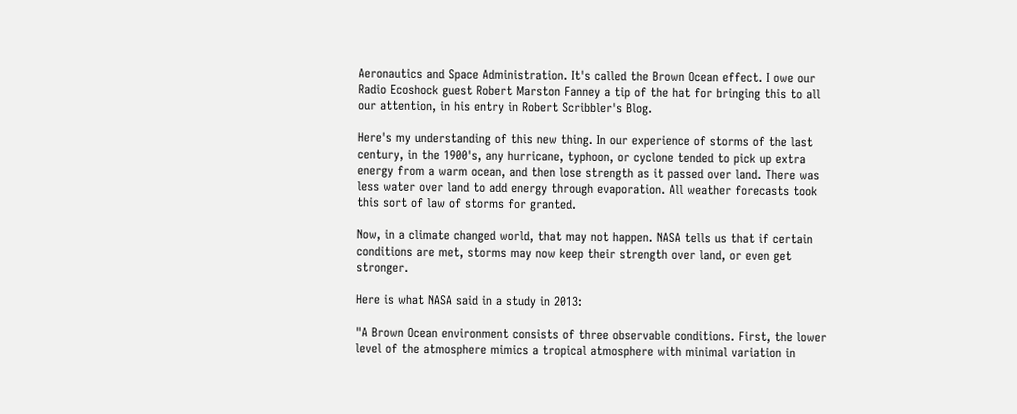Aeronautics and Space Administration. It's called the Brown Ocean effect. I owe our Radio Ecoshock guest Robert Marston Fanney a tip of the hat for bringing this to all our attention, in his entry in Robert Scribbler's Blog.

Here's my understanding of this new thing. In our experience of storms of the last century, in the 1900's, any hurricane, typhoon, or cyclone tended to pick up extra energy from a warm ocean, and then lose strength as it passed over land. There was less water over land to add energy through evaporation. All weather forecasts took this sort of law of storms for granted.

Now, in a climate changed world, that may not happen. NASA tells us that if certain conditions are met, storms may now keep their strength over land, or even get stronger.

Here is what NASA said in a study in 2013:

"A Brown Ocean environment consists of three observable conditions. First, the lower level of the atmosphere mimics a tropical atmosphere with minimal variation in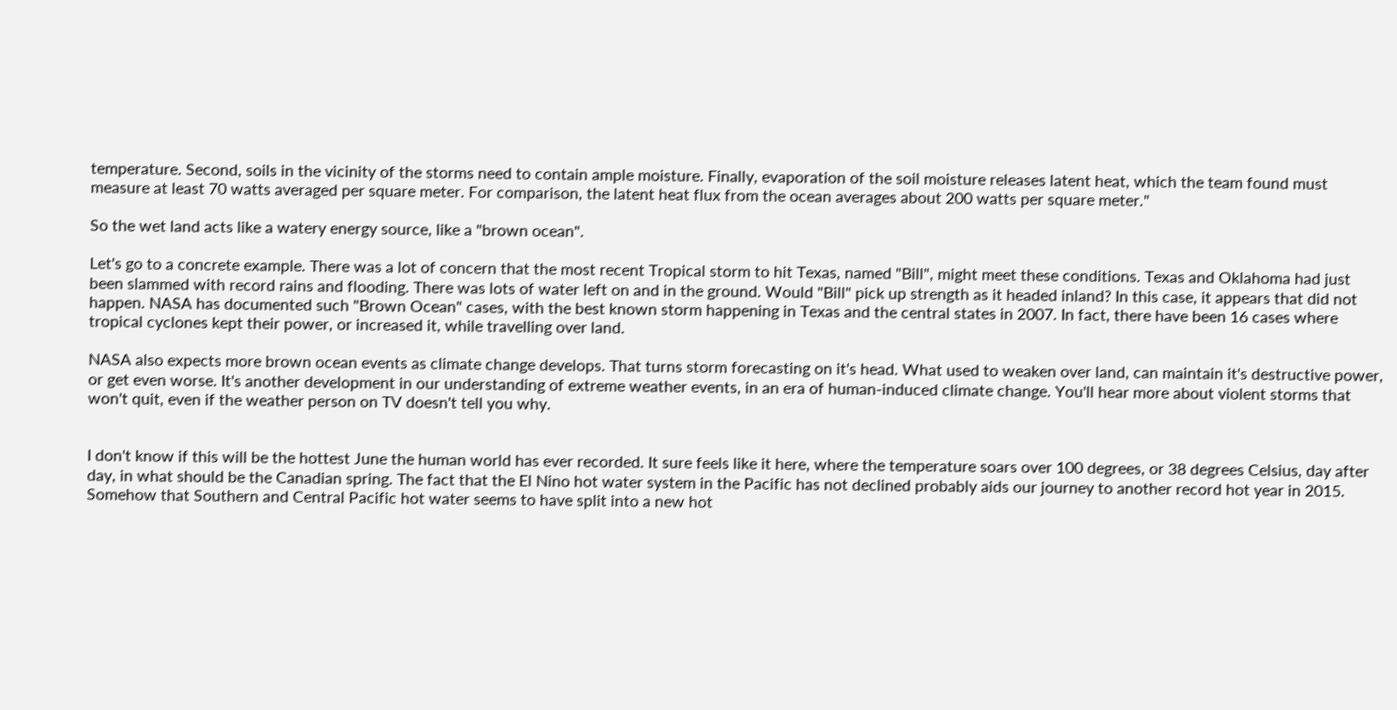temperature. Second, soils in the vicinity of the storms need to contain ample moisture. Finally, evaporation of the soil moisture releases latent heat, which the team found must measure at least 70 watts averaged per square meter. For comparison, the latent heat flux from the ocean averages about 200 watts per square meter."

So the wet land acts like a watery energy source, like a "brown ocean".

Let's go to a concrete example. There was a lot of concern that the most recent Tropical storm to hit Texas, named "Bill", might meet these conditions. Texas and Oklahoma had just been slammed with record rains and flooding. There was lots of water left on and in the ground. Would "Bill" pick up strength as it headed inland? In this case, it appears that did not happen. NASA has documented such "Brown Ocean" cases, with the best known storm happening in Texas and the central states in 2007. In fact, there have been 16 cases where tropical cyclones kept their power, or increased it, while travelling over land.

NASA also expects more brown ocean events as climate change develops. That turns storm forecasting on it's head. What used to weaken over land, can maintain it's destructive power, or get even worse. It's another development in our understanding of extreme weather events, in an era of human-induced climate change. You'll hear more about violent storms that won't quit, even if the weather person on TV doesn't tell you why.


I don't know if this will be the hottest June the human world has ever recorded. It sure feels like it here, where the temperature soars over 100 degrees, or 38 degrees Celsius, day after day, in what should be the Canadian spring. The fact that the El Nino hot water system in the Pacific has not declined probably aids our journey to another record hot year in 2015. Somehow that Southern and Central Pacific hot water seems to have split into a new hot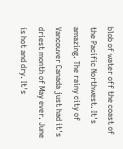blob of water off the coast of the Pacific Northwest. It's amazing. The rainy city of Vancouver Canada just had it's driest month of May ever. June is hot and dry. It's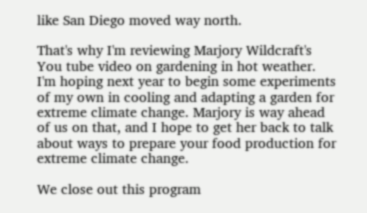like San Diego moved way north.

That's why I'm reviewing Marjory Wildcraft's You tube video on gardening in hot weather. I'm hoping next year to begin some experiments of my own in cooling and adapting a garden for extreme climate change. Marjory is way ahead of us on that, and I hope to get her back to talk about ways to prepare your food production for extreme climate change.

We close out this program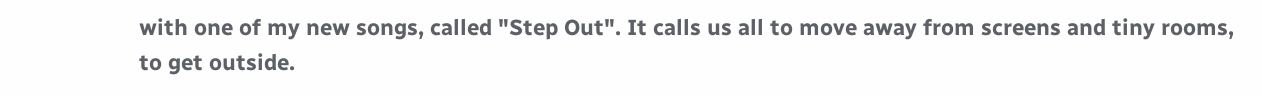with one of my new songs, called "Step Out". It calls us all to move away from screens and tiny rooms, to get outside.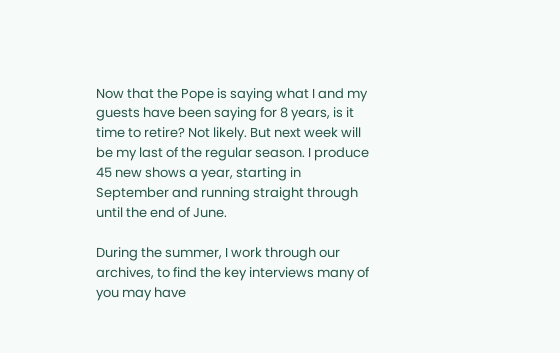Now that the Pope is saying what I and my guests have been saying for 8 years, is it time to retire? Not likely. But next week will be my last of the regular season. I produce 45 new shows a year, starting in September and running straight through until the end of June.

During the summer, I work through our archives, to find the key interviews many of you may have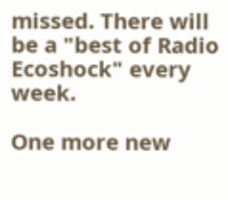missed. There will be a "best of Radio Ecoshock" every week.

One more new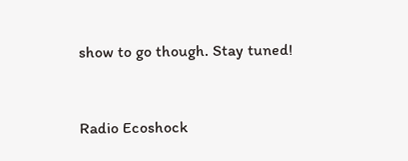show to go though. Stay tuned!


Radio Ecoshock